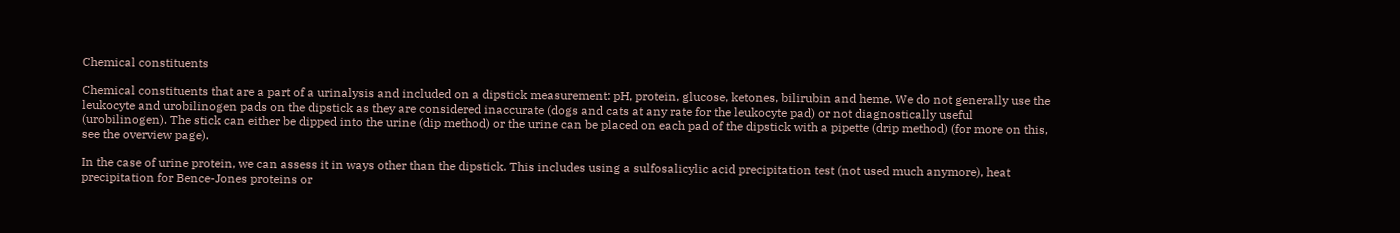Chemical constituents

Chemical constituents that are a part of a urinalysis and included on a dipstick measurement: pH, protein, glucose, ketones, bilirubin and heme. We do not generally use the leukocyte and urobilinogen pads on the dipstick as they are considered inaccurate (dogs and cats at any rate for the leukocyte pad) or not diagnostically useful (urobilinogen). The stick can either be dipped into the urine (dip method) or the urine can be placed on each pad of the dipstick with a pipette (drip method) (for more on this, see the overview page).

In the case of urine protein, we can assess it in ways other than the dipstick. This includes using a sulfosalicylic acid precipitation test (not used much anymore), heat precipitation for Bence-Jones proteins or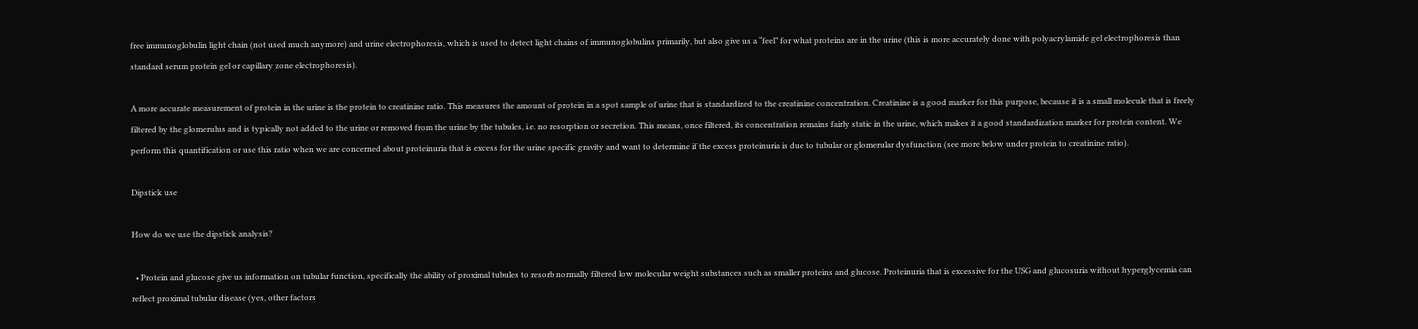free immunoglobulin light chain (not used much anymore) and urine electrophoresis, which is used to detect light chains of immunoglobulins primarily, but also give us a “feel” for what proteins are in the urine (this is more accurately done with polyacrylamide gel electrophoresis than standard serum protein gel or capillary zone electrophoresis).

A more accurate measurement of protein in the urine is the protein to creatinine ratio. This measures the amount of protein in a spot sample of urine that is standardized to the creatinine concentration. Creatinine is a good marker for this purpose, because it is a small molecule that is freely filtered by the glomerulus and is typically not added to the urine or removed from the urine by the tubules, i.e. no resorption or secretion. This means, once filtered, its concentration remains fairly static in the urine, which makes it a good standardization marker for protein content. We perform this quantification or use this ratio when we are concerned about proteinuria that is excess for the urine specific gravity and want to determine if the excess proteinuria is due to tubular or glomerular dysfunction (see more below under protein to creatinine ratio).

Dipstick use

How do we use the dipstick analysis?

  • Protein and glucose give us information on tubular function, specifically the ability of proximal tubules to resorb normally filtered low molecular weight substances such as smaller proteins and glucose. Proteinuria that is excessive for the USG and glucosuria without hyperglycemia can reflect proximal tubular disease (yes, other factors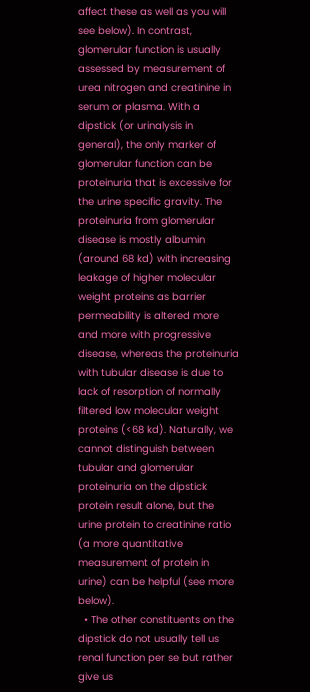affect these as well as you will see below). In contrast, glomerular function is usually assessed by measurement of urea nitrogen and creatinine in serum or plasma. With a dipstick (or urinalysis in general), the only marker of glomerular function can be proteinuria that is excessive for the urine specific gravity. The proteinuria from glomerular disease is mostly albumin (around 68 kd) with increasing leakage of higher molecular weight proteins as barrier permeability is altered more and more with progressive disease, whereas the proteinuria with tubular disease is due to lack of resorption of normally filtered low molecular weight proteins (<68 kd). Naturally, we cannot distinguish between tubular and glomerular proteinuria on the dipstick protein result alone, but the urine protein to creatinine ratio (a more quantitative measurement of protein in urine) can be helpful (see more below).
  • The other constituents on the dipstick do not usually tell us renal function per se but rather give us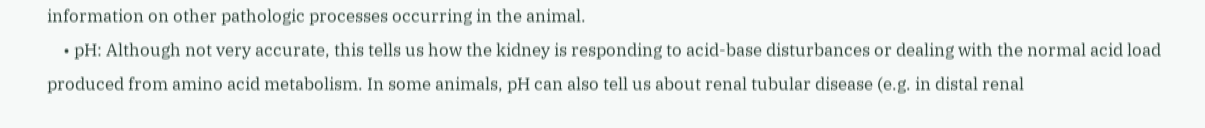information on other pathologic processes occurring in the animal.
    • pH: Although not very accurate, this tells us how the kidney is responding to acid-base disturbances or dealing with the normal acid load produced from amino acid metabolism. In some animals, pH can also tell us about renal tubular disease (e.g. in distal renal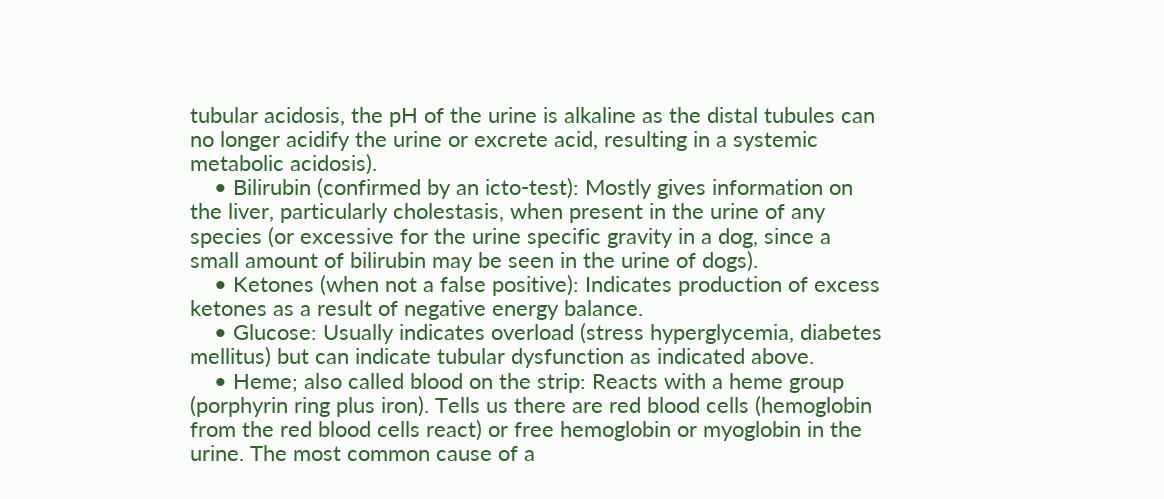tubular acidosis, the pH of the urine is alkaline as the distal tubules can no longer acidify the urine or excrete acid, resulting in a systemic metabolic acidosis).
    • Bilirubin (confirmed by an icto-test): Mostly gives information on the liver, particularly cholestasis, when present in the urine of any species (or excessive for the urine specific gravity in a dog, since a small amount of bilirubin may be seen in the urine of dogs).
    • Ketones (when not a false positive): Indicates production of excess ketones as a result of negative energy balance.
    • Glucose: Usually indicates overload (stress hyperglycemia, diabetes mellitus) but can indicate tubular dysfunction as indicated above.
    • Heme; also called blood on the strip: Reacts with a heme group (porphyrin ring plus iron). Tells us there are red blood cells (hemoglobin from the red blood cells react) or free hemoglobin or myoglobin in the urine. The most common cause of a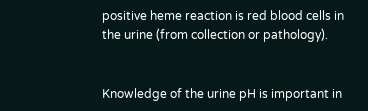positive heme reaction is red blood cells in the urine (from collection or pathology).


Knowledge of the urine pH is important in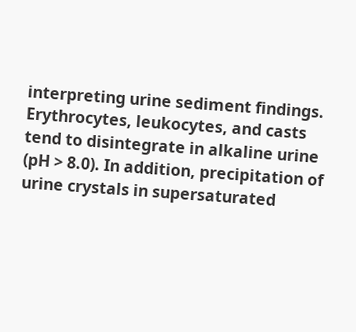interpreting urine sediment findings. Erythrocytes, leukocytes, and casts tend to disintegrate in alkaline urine (pH > 8.0). In addition, precipitation of urine crystals in supersaturated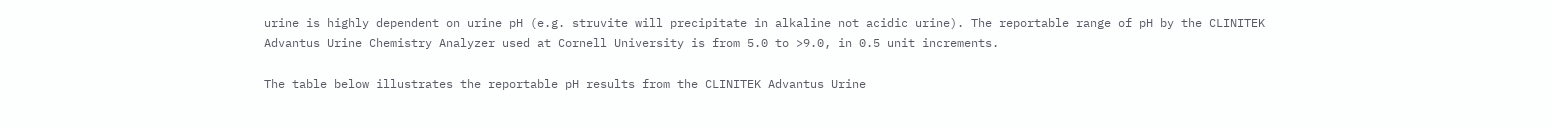urine is highly dependent on urine pH (e.g. struvite will precipitate in alkaline not acidic urine). The reportable range of pH by the CLINITEK Advantus Urine Chemistry Analyzer used at Cornell University is from 5.0 to >9.0, in 0.5 unit increments.

The table below illustrates the reportable pH results from the CLINITEK Advantus Urine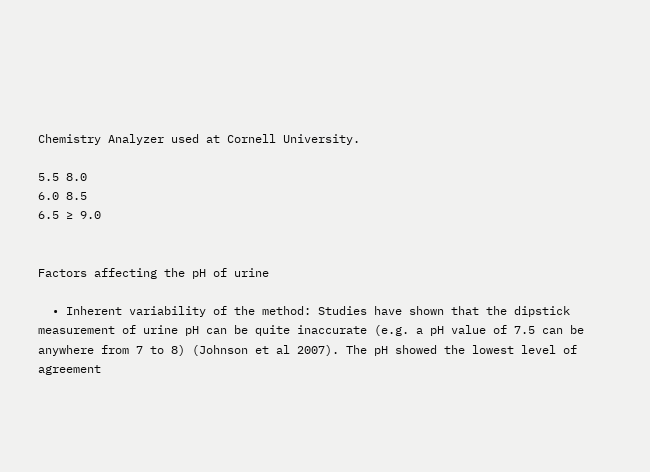Chemistry Analyzer used at Cornell University.

5.5 8.0
6.0 8.5
6.5 ≥ 9.0


Factors affecting the pH of urine

  • Inherent variability of the method: Studies have shown that the dipstick measurement of urine pH can be quite inaccurate (e.g. a pH value of 7.5 can be anywhere from 7 to 8) (Johnson et al 2007). The pH showed the lowest level of agreement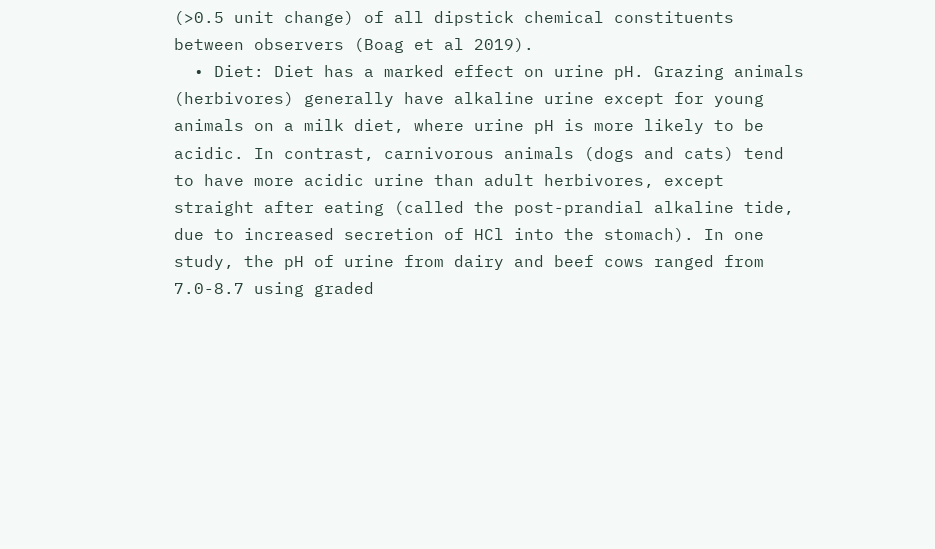(>0.5 unit change) of all dipstick chemical constituents between observers (Boag et al 2019).
  • Diet: Diet has a marked effect on urine pH. Grazing animals (herbivores) generally have alkaline urine except for young animals on a milk diet, where urine pH is more likely to be acidic. In contrast, carnivorous animals (dogs and cats) tend to have more acidic urine than adult herbivores, except straight after eating (called the post-prandial alkaline tide, due to increased secretion of HCl into the stomach). In one study, the pH of urine from dairy and beef cows ranged from 7.0-8.7 using graded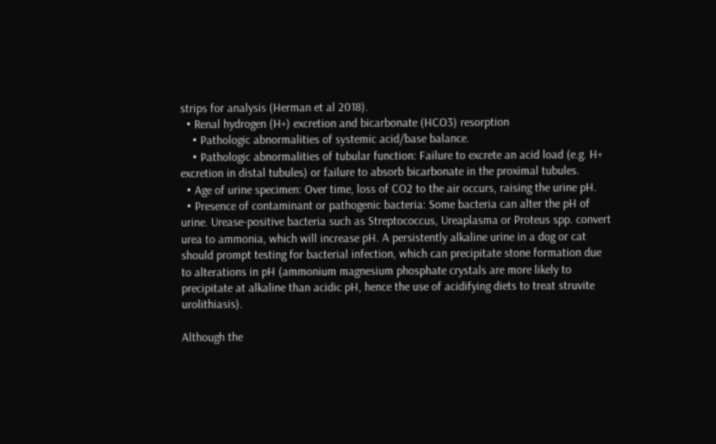strips for analysis (Herman et al 2018).
  • Renal hydrogen (H+) excretion and bicarbonate (HCO3) resorption
    • Pathologic abnormalities of systemic acid/base balance.
    • Pathologic abnormalities of tubular function: Failure to excrete an acid load (e.g. H+ excretion in distal tubules) or failure to absorb bicarbonate in the proximal tubules.
  • Age of urine specimen: Over time, loss of CO2 to the air occurs, raising the urine pH.
  • Presence of contaminant or pathogenic bacteria: Some bacteria can alter the pH of urine. Urease-positive bacteria such as Streptococcus, Ureaplasma or Proteus spp. convert urea to ammonia, which will increase pH. A persistently alkaline urine in a dog or cat should prompt testing for bacterial infection, which can precipitate stone formation due to alterations in pH (ammonium magnesium phosphate crystals are more likely to precipitate at alkaline than acidic pH, hence the use of acidifying diets to treat struvite urolithiasis).

Although the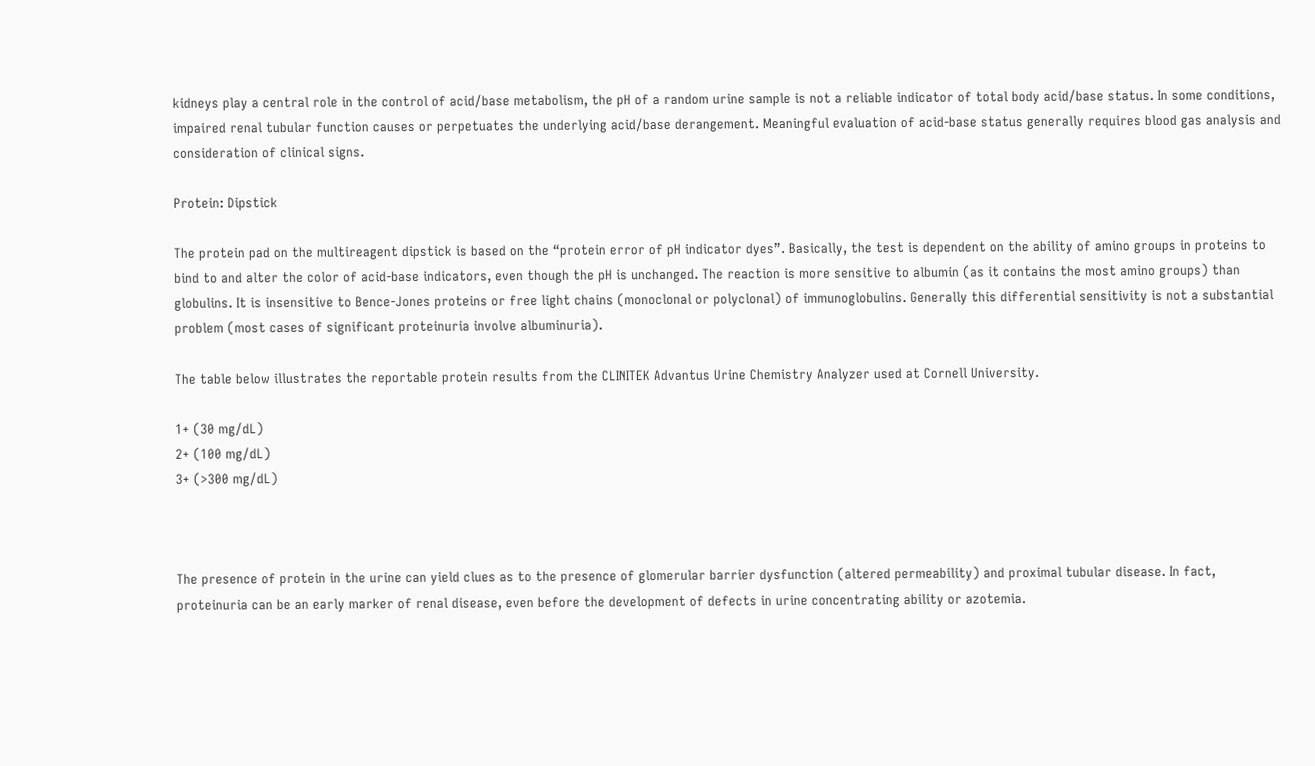kidneys play a central role in the control of acid/base metabolism, the pH of a random urine sample is not a reliable indicator of total body acid/base status. In some conditions, impaired renal tubular function causes or perpetuates the underlying acid/base derangement. Meaningful evaluation of acid-base status generally requires blood gas analysis and consideration of clinical signs.

Protein: Dipstick

The protein pad on the multireagent dipstick is based on the “protein error of pH indicator dyes”. Basically, the test is dependent on the ability of amino groups in proteins to bind to and alter the color of acid-base indicators, even though the pH is unchanged. The reaction is more sensitive to albumin (as it contains the most amino groups) than globulins. It is insensitive to Bence-Jones proteins or free light chains (monoclonal or polyclonal) of immunoglobulins. Generally this differential sensitivity is not a substantial problem (most cases of significant proteinuria involve albuminuria).

The table below illustrates the reportable protein results from the CLINITEK Advantus Urine Chemistry Analyzer used at Cornell University.

1+ (30 mg/dL)
2+ (100 mg/dL)
3+ (>300 mg/dL)



The presence of protein in the urine can yield clues as to the presence of glomerular barrier dysfunction (altered permeability) and proximal tubular disease. In fact, proteinuria can be an early marker of renal disease, even before the development of defects in urine concentrating ability or azotemia.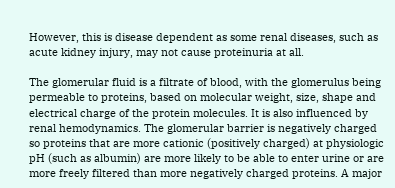However, this is disease dependent as some renal diseases, such as acute kidney injury, may not cause proteinuria at all.

The glomerular fluid is a filtrate of blood, with the glomerulus being permeable to proteins, based on molecular weight, size, shape and electrical charge of the protein molecules. It is also influenced by renal hemodynamics. The glomerular barrier is negatively charged so proteins that are more cationic (positively charged) at physiologic pH (such as albumin) are more likely to be able to enter urine or are more freely filtered than more negatively charged proteins. A major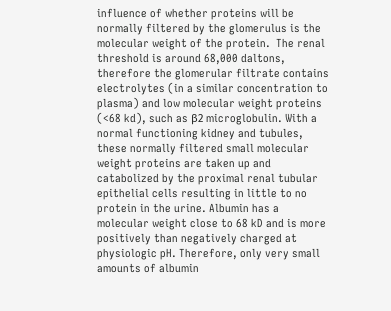influence of whether proteins will be normally filtered by the glomerulus is the molecular weight of the protein.  The renal threshold is around 68,000 daltons, therefore the glomerular filtrate contains electrolytes (in a similar concentration to plasma) and low molecular weight proteins (<68 kd), such as β2 microglobulin. With a normal functioning kidney and tubules, these normally filtered small molecular weight proteins are taken up and catabolized by the proximal renal tubular epithelial cells resulting in little to no protein in the urine. Albumin has a molecular weight close to 68 kD and is more positively than negatively charged at physiologic pH. Therefore, only very small amounts of albumin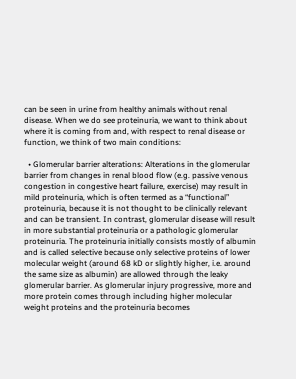can be seen in urine from healthy animals without renal disease. When we do see proteinuria, we want to think about where it is coming from and, with respect to renal disease or function, we think of two main conditions:

  • Glomerular barrier alterations: Alterations in the glomerular barrier from changes in renal blood flow (e.g. passive venous congestion in congestive heart failure, exercise) may result in mild proteinuria, which is often termed as a “functional” proteinuria, because it is not thought to be clinically relevant and can be transient. In contrast, glomerular disease will result in more substantial proteinuria or a pathologic glomerular proteinuria. The proteinuria initially consists mostly of albumin and is called selective because only selective proteins of lower molecular weight (around 68 kD or slightly higher, i.e. around the same size as albumin) are allowed through the leaky glomerular barrier. As glomerular injury progressive, more and more protein comes through including higher molecular weight proteins and the proteinuria becomes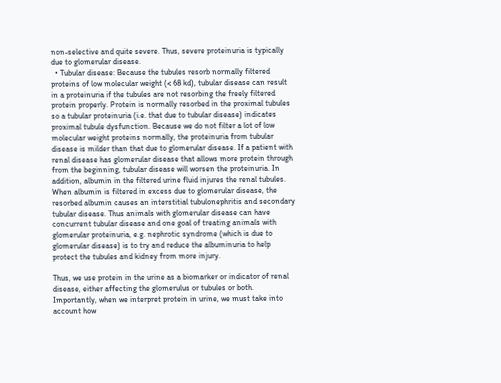non-selective and quite severe. Thus, severe proteinuria is typically due to glomerular disease.
  • Tubular disease: Because the tubules resorb normally filtered proteins of low molecular weight (< 68 kd), tubular disease can result in a proteinuria if the tubules are not resorbing the freely filtered protein properly. Protein is normally resorbed in the proximal tubules so a tubular proteinuria (i.e. that due to tubular disease) indicates proximal tubule dysfunction. Because we do not filter a lot of low molecular weight proteins normally, the proteinuria from tubular disease is milder than that due to glomerular disease. If a patient with renal disease has glomerular disease that allows more protein through from the beginning, tubular disease will worsen the proteinuria. In addition, albumin in the filtered urine fluid injures the renal tubules. When albumin is filtered in excess due to glomerular disease, the resorbed albumin causes an interstitial tubulonephritis and secondary tubular disease. Thus animals with glomerular disease can have concurrent tubular disease and one goal of treating animals with glomerular proteinuria, e.g. nephrotic syndrome (which is due to glomerular disease) is to try and reduce the albuminuria to help protect the tubules and kidney from more injury.

Thus, we use protein in the urine as a biomarker or indicator of renal disease, either affecting the glomerulus or tubules or both. Importantly, when we interpret protein in urine, we must take into account how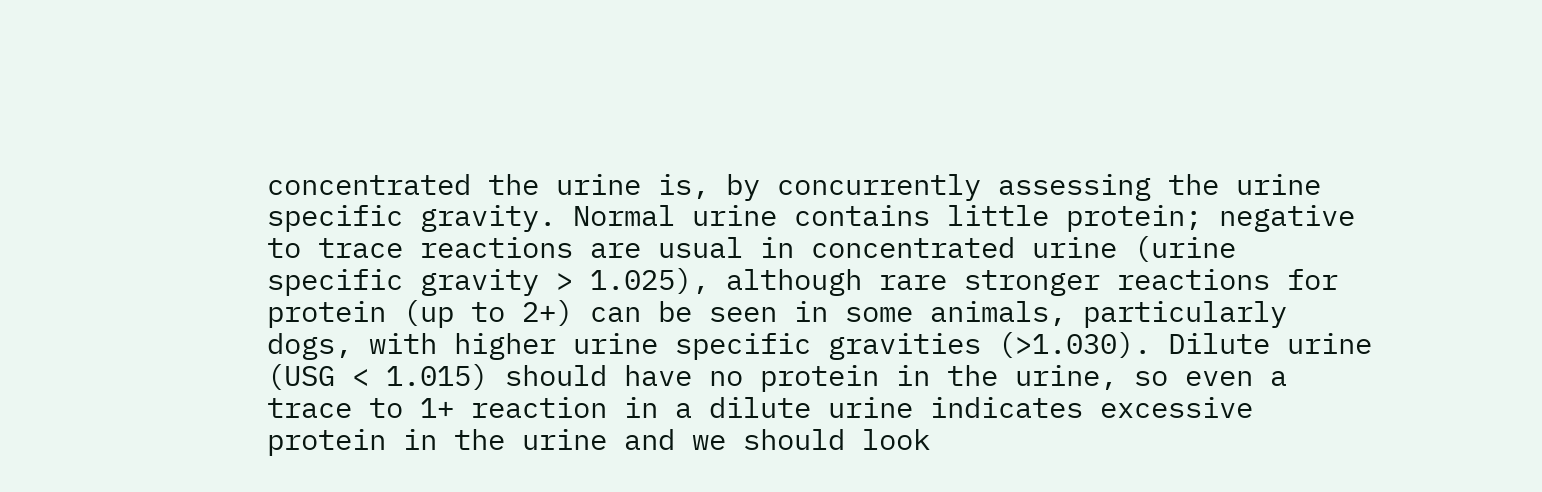concentrated the urine is, by concurrently assessing the urine specific gravity. Normal urine contains little protein; negative to trace reactions are usual in concentrated urine (urine specific gravity > 1.025), although rare stronger reactions for protein (up to 2+) can be seen in some animals, particularly dogs, with higher urine specific gravities (>1.030). Dilute urine (USG < 1.015) should have no protein in the urine, so even a trace to 1+ reaction in a dilute urine indicates excessive protein in the urine and we should look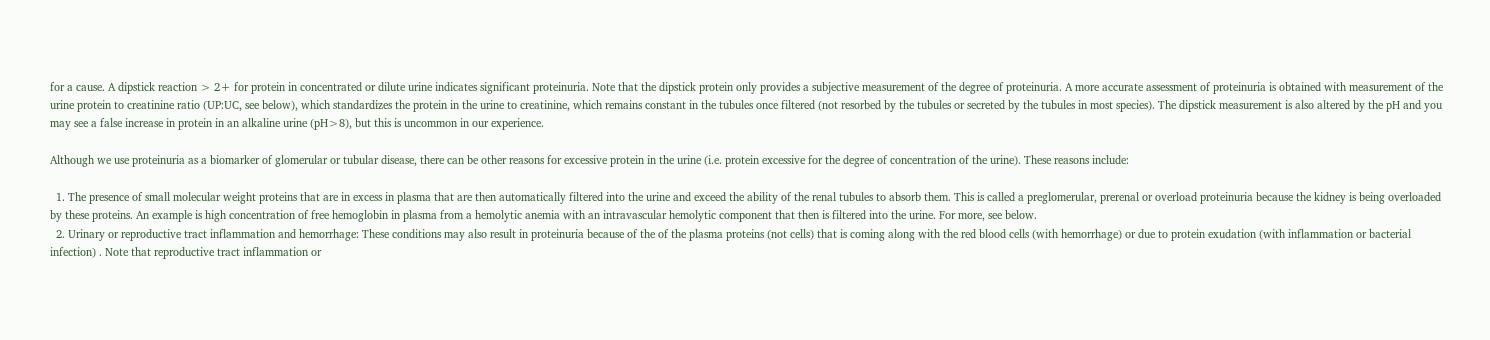for a cause. A dipstick reaction > 2+ for protein in concentrated or dilute urine indicates significant proteinuria. Note that the dipstick protein only provides a subjective measurement of the degree of proteinuria. A more accurate assessment of proteinuria is obtained with measurement of the urine protein to creatinine ratio (UP:UC, see below), which standardizes the protein in the urine to creatinine, which remains constant in the tubules once filtered (not resorbed by the tubules or secreted by the tubules in most species). The dipstick measurement is also altered by the pH and you may see a false increase in protein in an alkaline urine (pH>8), but this is uncommon in our experience.

Although we use proteinuria as a biomarker of glomerular or tubular disease, there can be other reasons for excessive protein in the urine (i.e. protein excessive for the degree of concentration of the urine). These reasons include:

  1. The presence of small molecular weight proteins that are in excess in plasma that are then automatically filtered into the urine and exceed the ability of the renal tubules to absorb them. This is called a preglomerular, prerenal or overload proteinuria because the kidney is being overloaded by these proteins. An example is high concentration of free hemoglobin in plasma from a hemolytic anemia with an intravascular hemolytic component that then is filtered into the urine. For more, see below.
  2. Urinary or reproductive tract inflammation and hemorrhage: These conditions may also result in proteinuria because of the of the plasma proteins (not cells) that is coming along with the red blood cells (with hemorrhage) or due to protein exudation (with inflammation or bacterial infection) . Note that reproductive tract inflammation or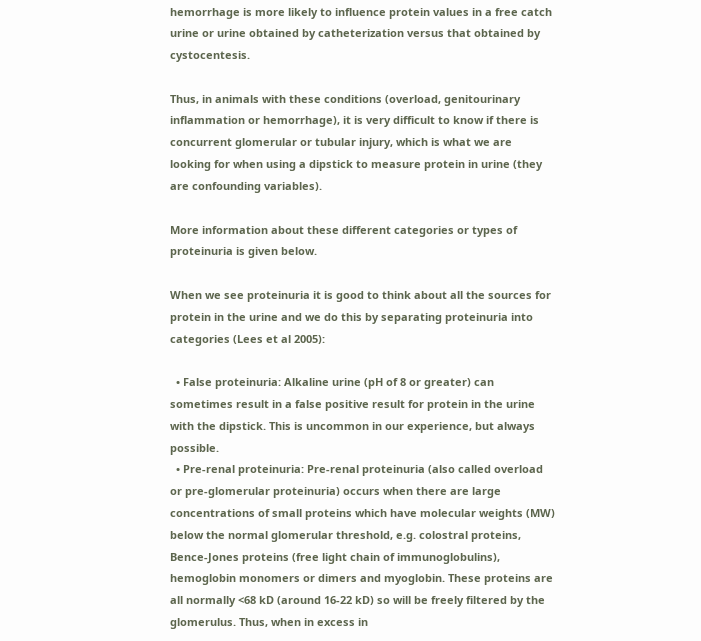hemorrhage is more likely to influence protein values in a free catch urine or urine obtained by catheterization versus that obtained by cystocentesis.

Thus, in animals with these conditions (overload, genitourinary inflammation or hemorrhage), it is very difficult to know if there is concurrent glomerular or tubular injury, which is what we are looking for when using a dipstick to measure protein in urine (they are confounding variables).

More information about these different categories or types of proteinuria is given below.

When we see proteinuria it is good to think about all the sources for protein in the urine and we do this by separating proteinuria into categories (Lees et al 2005):

  • False proteinuria: Alkaline urine (pH of 8 or greater) can sometimes result in a false positive result for protein in the urine with the dipstick. This is uncommon in our experience, but always possible.
  • Pre-renal proteinuria: Pre-renal proteinuria (also called overload or pre-glomerular proteinuria) occurs when there are large concentrations of small proteins which have molecular weights (MW) below the normal glomerular threshold, e.g. colostral proteins, Bence-Jones proteins (free light chain of immunoglobulins), hemoglobin monomers or dimers and myoglobin. These proteins are all normally <68 kD (around 16-22 kD) so will be freely filtered by the glomerulus. Thus, when in excess in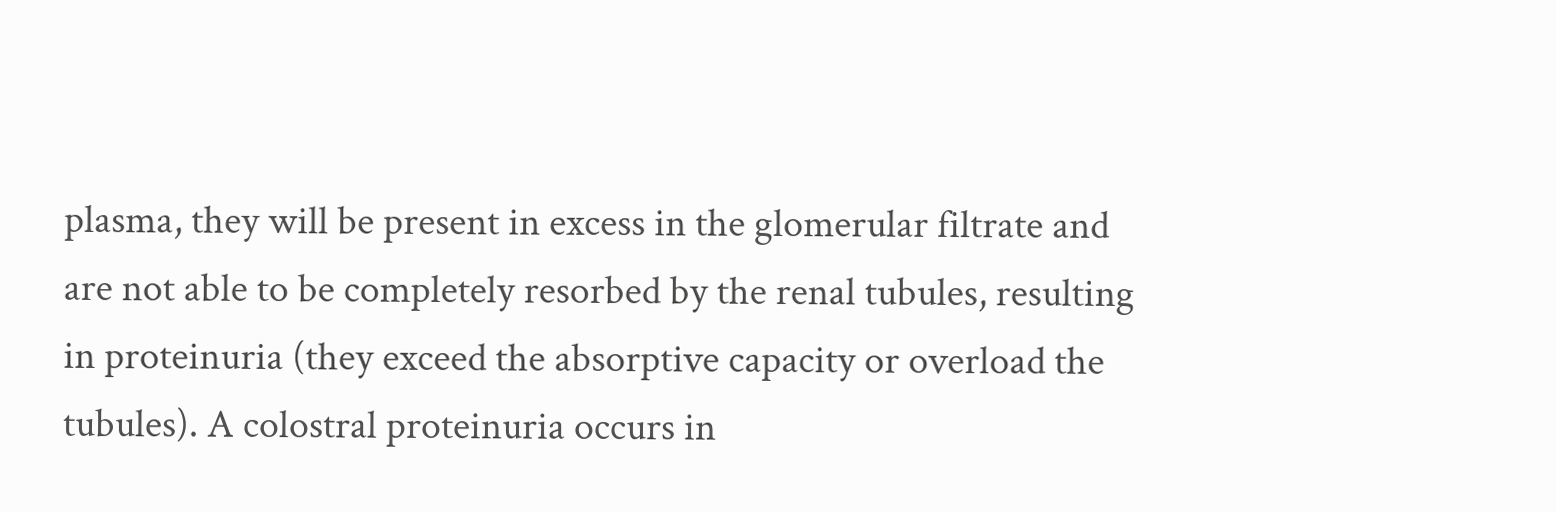plasma, they will be present in excess in the glomerular filtrate and are not able to be completely resorbed by the renal tubules, resulting in proteinuria (they exceed the absorptive capacity or overload the tubules). A colostral proteinuria occurs in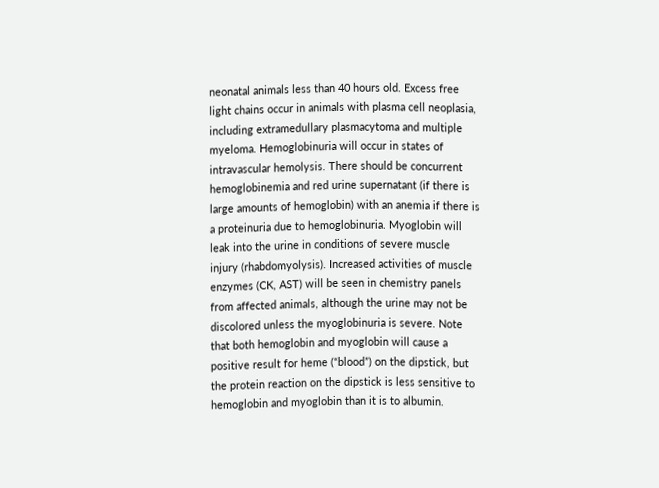neonatal animals less than 40 hours old. Excess free light chains occur in animals with plasma cell neoplasia, including extramedullary plasmacytoma and multiple myeloma. Hemoglobinuria will occur in states of intravascular hemolysis. There should be concurrent hemoglobinemia and red urine supernatant (if there is large amounts of hemoglobin) with an anemia if there is a proteinuria due to hemoglobinuria. Myoglobin will leak into the urine in conditions of severe muscle injury (rhabdomyolysis). Increased activities of muscle enzymes (CK, AST) will be seen in chemistry panels from affected animals, although the urine may not be discolored unless the myoglobinuria is severe. Note that both hemoglobin and myoglobin will cause a positive result for heme (“blood”) on the dipstick, but the protein reaction on the dipstick is less sensitive to hemoglobin and myoglobin than it is to albumin.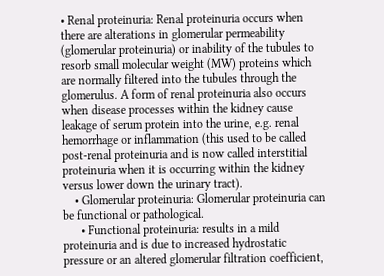• Renal proteinuria: Renal proteinuria occurs when there are alterations in glomerular permeability (glomerular proteinuria) or inability of the tubules to resorb small molecular weight (MW) proteins which are normally filtered into the tubules through the glomerulus. A form of renal proteinuria also occurs when disease processes within the kidney cause leakage of serum protein into the urine, e.g. renal hemorrhage or inflammation (this used to be called post-renal proteinuria and is now called interstitial proteinuria when it is occurring within the kidney versus lower down the urinary tract).
    • Glomerular proteinuria: Glomerular proteinuria can be functional or pathological.
      • Functional proteinuria: results in a mild proteinuria and is due to increased hydrostatic pressure or an altered glomerular filtration coefficient,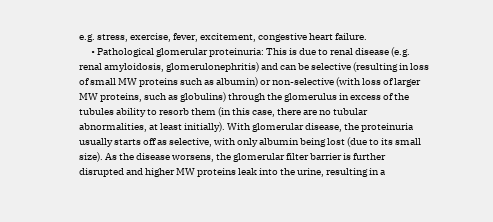e.g. stress, exercise, fever, excitement, congestive heart failure.
      • Pathological glomerular proteinuria: This is due to renal disease (e.g. renal amyloidosis, glomerulonephritis) and can be selective (resulting in loss of small MW proteins such as albumin) or non-selective (with loss of larger MW proteins, such as globulins) through the glomerulus in excess of the tubules ability to resorb them (in this case, there are no tubular abnormalities, at least initially). With glomerular disease, the proteinuria usually starts off as selective, with only albumin being lost (due to its small size). As the disease worsens, the glomerular filter barrier is further disrupted and higher MW proteins leak into the urine, resulting in a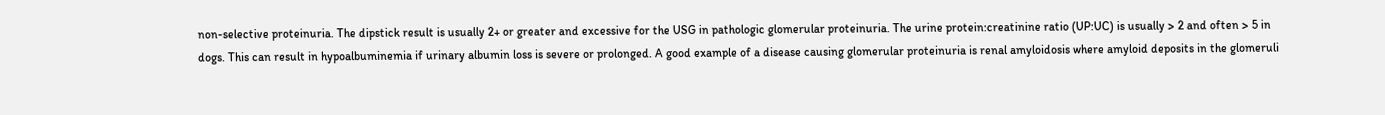non-selective proteinuria. The dipstick result is usually 2+ or greater and excessive for the USG in pathologic glomerular proteinuria. The urine protein:creatinine ratio (UP:UC) is usually > 2 and often > 5 in dogs. This can result in hypoalbuminemia if urinary albumin loss is severe or prolonged. A good example of a disease causing glomerular proteinuria is renal amyloidosis where amyloid deposits in the glomeruli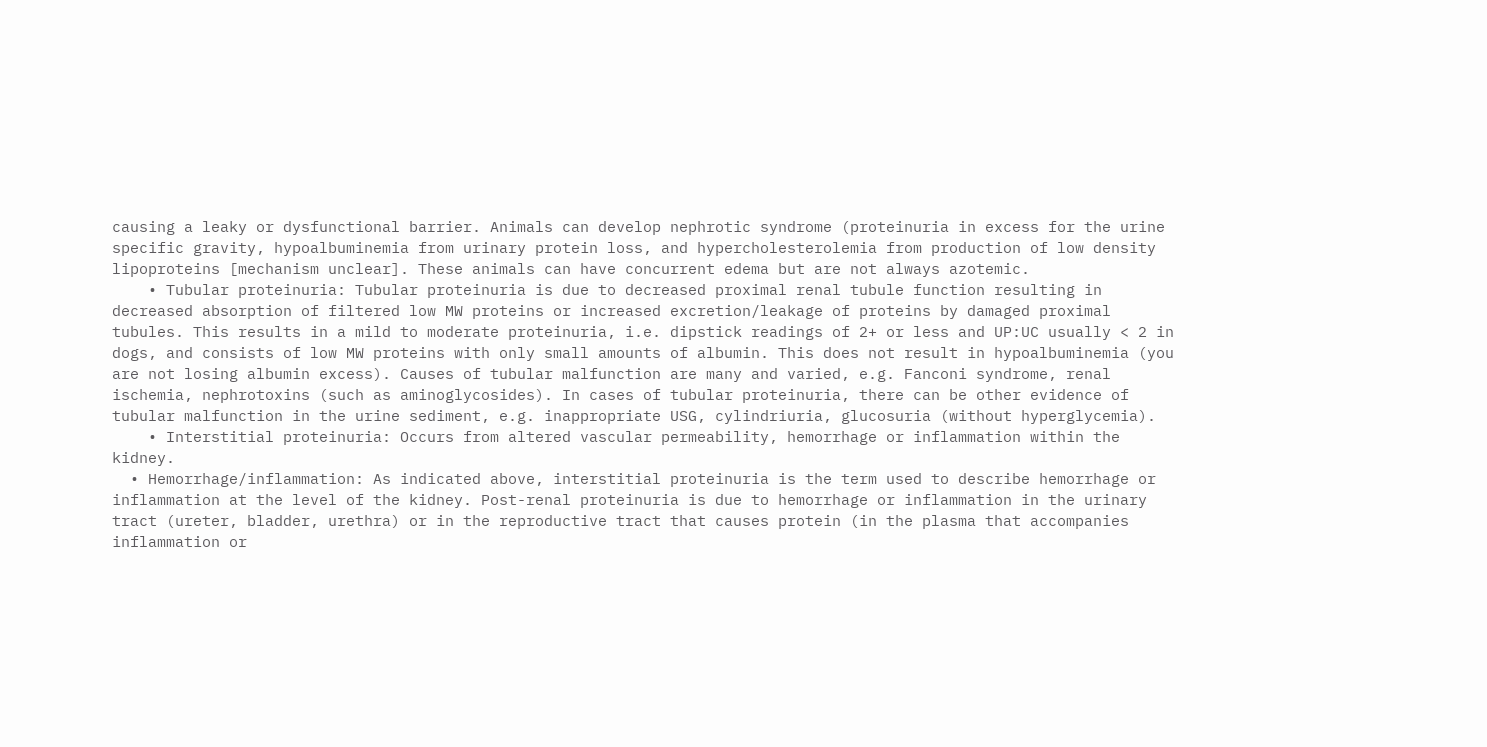causing a leaky or dysfunctional barrier. Animals can develop nephrotic syndrome (proteinuria in excess for the urine specific gravity, hypoalbuminemia from urinary protein loss, and hypercholesterolemia from production of low density lipoproteins [mechanism unclear]. These animals can have concurrent edema but are not always azotemic.
    • Tubular proteinuria: Tubular proteinuria is due to decreased proximal renal tubule function resulting in decreased absorption of filtered low MW proteins or increased excretion/leakage of proteins by damaged proximal tubules. This results in a mild to moderate proteinuria, i.e. dipstick readings of 2+ or less and UP:UC usually < 2 in dogs, and consists of low MW proteins with only small amounts of albumin. This does not result in hypoalbuminemia (you are not losing albumin excess). Causes of tubular malfunction are many and varied, e.g. Fanconi syndrome, renal ischemia, nephrotoxins (such as aminoglycosides). In cases of tubular proteinuria, there can be other evidence of tubular malfunction in the urine sediment, e.g. inappropriate USG, cylindriuria, glucosuria (without hyperglycemia).
    • Interstitial proteinuria: Occurs from altered vascular permeability, hemorrhage or inflammation within the kidney.
  • Hemorrhage/inflammation: As indicated above, interstitial proteinuria is the term used to describe hemorrhage or inflammation at the level of the kidney. Post-renal proteinuria is due to hemorrhage or inflammation in the urinary tract (ureter, bladder, urethra) or in the reproductive tract that causes protein (in the plasma that accompanies inflammation or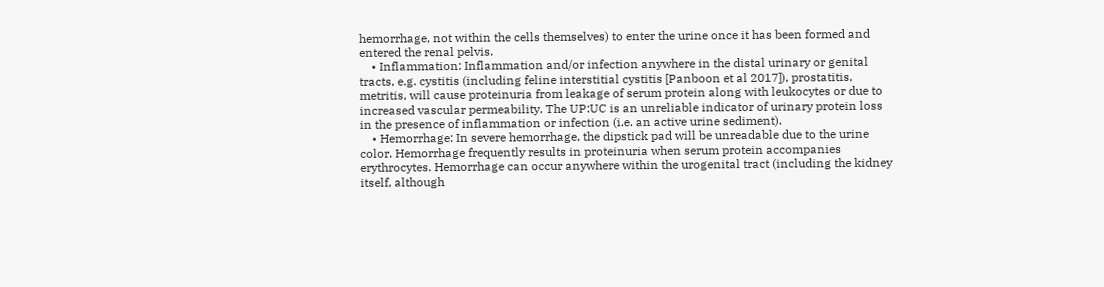hemorrhage, not within the cells themselves) to enter the urine once it has been formed and entered the renal pelvis.
    • Inflammation: Inflammation and/or infection anywhere in the distal urinary or genital tracts, e.g. cystitis (including feline interstitial cystitis [Panboon et al 2017]), prostatitis, metritis, will cause proteinuria from leakage of serum protein along with leukocytes or due to increased vascular permeability. The UP:UC is an unreliable indicator of urinary protein loss in the presence of inflammation or infection (i.e. an active urine sediment).
    • Hemorrhage: In severe hemorrhage, the dipstick pad will be unreadable due to the urine color. Hemorrhage frequently results in proteinuria when serum protein accompanies erythrocytes. Hemorrhage can occur anywhere within the urogenital tract (including the kidney itself, although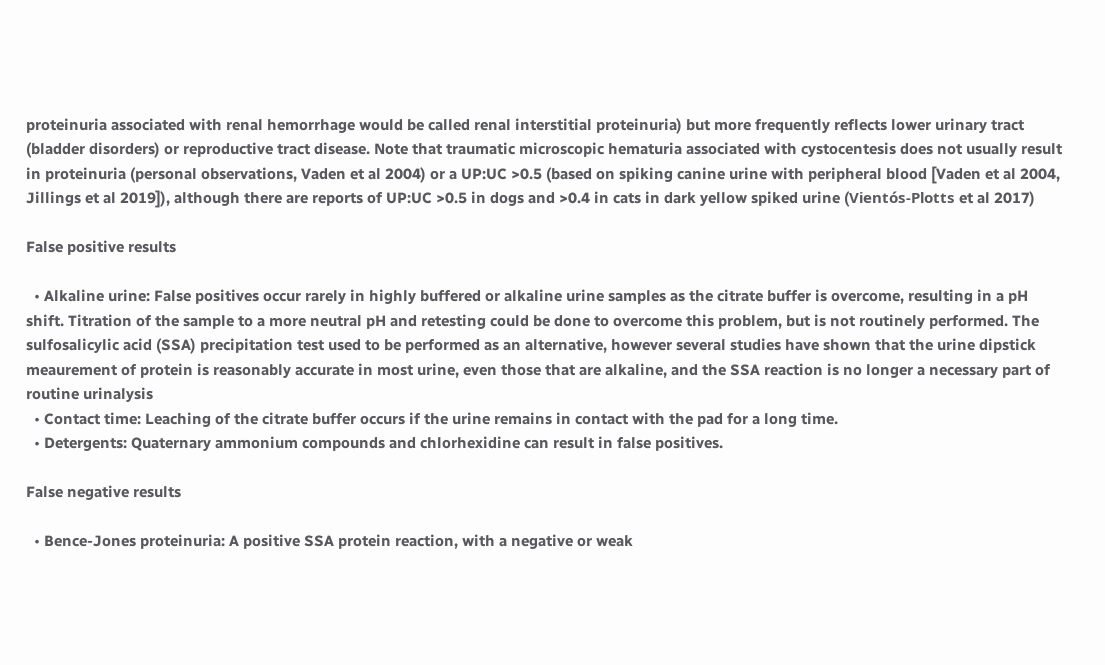proteinuria associated with renal hemorrhage would be called renal interstitial proteinuria) but more frequently reflects lower urinary tract (bladder disorders) or reproductive tract disease. Note that traumatic microscopic hematuria associated with cystocentesis does not usually result in proteinuria (personal observations, Vaden et al 2004) or a UP:UC >0.5 (based on spiking canine urine with peripheral blood [Vaden et al 2004, Jillings et al 2019]), although there are reports of UP:UC >0.5 in dogs and >0.4 in cats in dark yellow spiked urine (Vientós-Plotts et al 2017)

False positive results

  • Alkaline urine: False positives occur rarely in highly buffered or alkaline urine samples as the citrate buffer is overcome, resulting in a pH shift. Titration of the sample to a more neutral pH and retesting could be done to overcome this problem, but is not routinely performed. The sulfosalicylic acid (SSA) precipitation test used to be performed as an alternative, however several studies have shown that the urine dipstick meaurement of protein is reasonably accurate in most urine, even those that are alkaline, and the SSA reaction is no longer a necessary part of routine urinalysis
  • Contact time: Leaching of the citrate buffer occurs if the urine remains in contact with the pad for a long time.
  • Detergents: Quaternary ammonium compounds and chlorhexidine can result in false positives.

False negative results

  • Bence-Jones proteinuria: A positive SSA protein reaction, with a negative or weak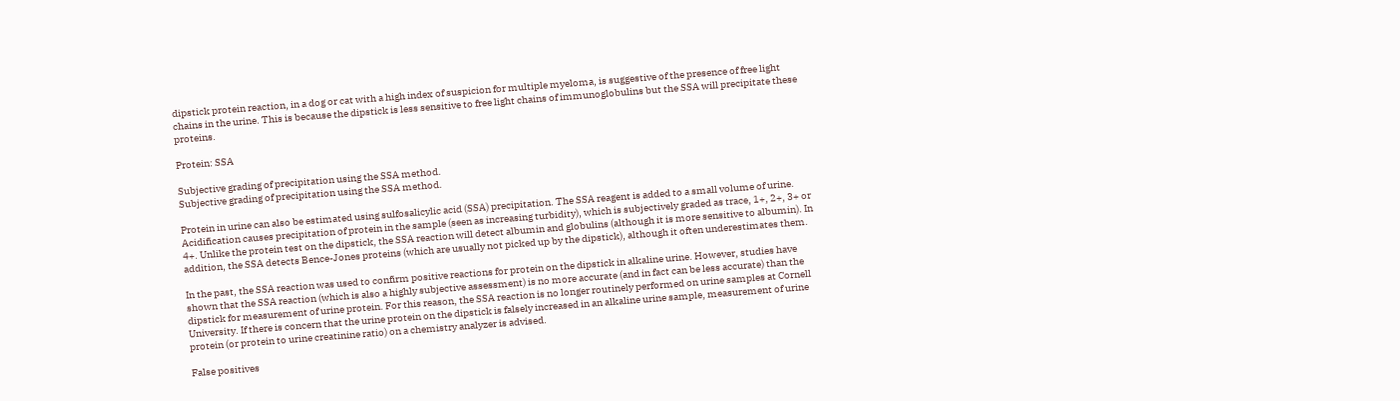dipstick protein reaction, in a dog or cat with a high index of suspicion for multiple myeloma, is suggestive of the presence of free light chains in the urine. This is because the dipstick is less sensitive to free light chains of immunoglobulins but the SSA will precipitate these proteins.

Protein: SSA

Subjective grading of precipitation using the SSA method.
Subjective grading of precipitation using the SSA method.

Protein in urine can also be estimated using sulfosalicylic acid (SSA) precipitation. The SSA reagent is added to a small volume of urine. Acidification causes precipitation of protein in the sample (seen as increasing turbidity), which is subjectively graded as trace, 1+, 2+, 3+ or 4+. Unlike the protein test on the dipstick, the SSA reaction will detect albumin and globulins (although it is more sensitive to albumin). In addition, the SSA detects Bence-Jones proteins (which are usually not picked up by the dipstick), although it often underestimates them.

In the past, the SSA reaction was used to confirm positive reactions for protein on the dipstick in alkaline urine. However, studies have shown that the SSA reaction (which is also a highly subjective assessment) is no more accurate (and in fact can be less accurate) than the dipstick for measurement of urine protein. For this reason, the SSA reaction is no longer routinely performed on urine samples at Cornell University. If there is concern that the urine protein on the dipstick is falsely increased in an alkaline urine sample, measurement of urine protein (or protein to urine creatinine ratio) on a chemistry analyzer is advised.

False positives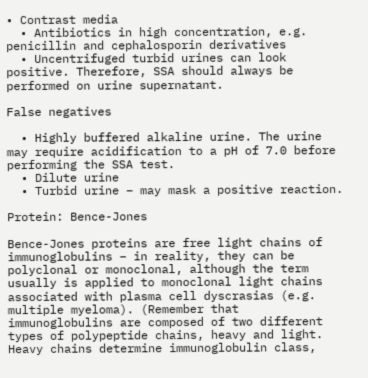• Contrast media
  • Antibiotics in high concentration, e.g. penicillin and cephalosporin derivatives
  • Uncentrifuged turbid urines can look positive. Therefore, SSA should always be performed on urine supernatant.

False negatives

  • Highly buffered alkaline urine. The urine may require acidification to a pH of 7.0 before performing the SSA test.
  • Dilute urine
  • Turbid urine – may mask a positive reaction.

Protein: Bence-Jones

Bence-Jones proteins are free light chains of immunoglobulins – in reality, they can be polyclonal or monoclonal, although the term usually is applied to monoclonal light chains associated with plasma cell dyscrasias (e.g. multiple myeloma). (Remember that immunoglobulins are composed of two different types of polypeptide chains, heavy and light. Heavy chains determine immunoglobulin class,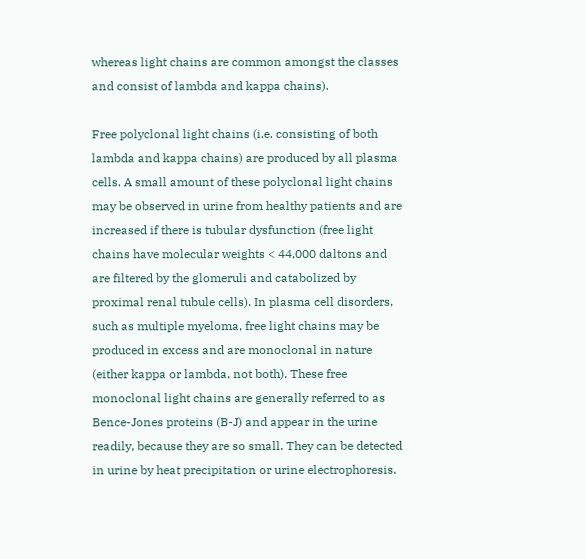whereas light chains are common amongst the classes and consist of lambda and kappa chains).

Free polyclonal light chains (i.e. consisting of both lambda and kappa chains) are produced by all plasma cells. A small amount of these polyclonal light chains may be observed in urine from healthy patients and are increased if there is tubular dysfunction (free light chains have molecular weights < 44,000 daltons and are filtered by the glomeruli and catabolized by proximal renal tubule cells). In plasma cell disorders, such as multiple myeloma, free light chains may be produced in excess and are monoclonal in nature (either kappa or lambda, not both). These free monoclonal light chains are generally referred to as Bence-Jones proteins (B-J) and appear in the urine readily, because they are so small. They can be detected in urine by heat precipitation or urine electrophoresis.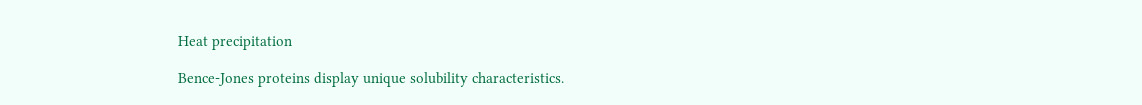Heat precipitation

Bence-Jones proteins display unique solubility characteristics.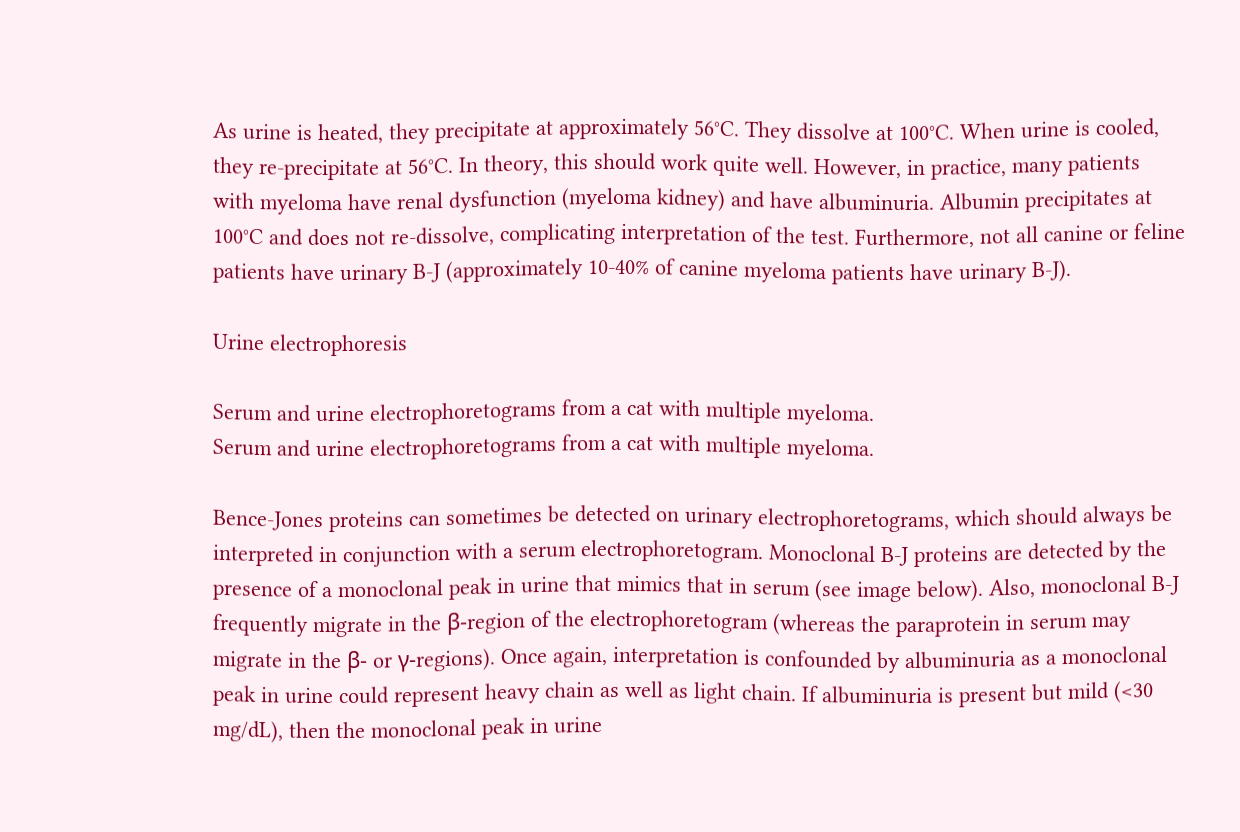As urine is heated, they precipitate at approximately 56°C. They dissolve at 100°C. When urine is cooled, they re-precipitate at 56°C. In theory, this should work quite well. However, in practice, many patients with myeloma have renal dysfunction (myeloma kidney) and have albuminuria. Albumin precipitates at 100°C and does not re-dissolve, complicating interpretation of the test. Furthermore, not all canine or feline patients have urinary B-J (approximately 10-40% of canine myeloma patients have urinary B-J).

Urine electrophoresis

Serum and urine electrophoretograms from a cat with multiple myeloma.
Serum and urine electrophoretograms from a cat with multiple myeloma.

Bence-Jones proteins can sometimes be detected on urinary electrophoretograms, which should always be interpreted in conjunction with a serum electrophoretogram. Monoclonal B-J proteins are detected by the presence of a monoclonal peak in urine that mimics that in serum (see image below). Also, monoclonal B-J frequently migrate in the β-region of the electrophoretogram (whereas the paraprotein in serum may migrate in the β- or γ-regions). Once again, interpretation is confounded by albuminuria as a monoclonal peak in urine could represent heavy chain as well as light chain. If albuminuria is present but mild (<30 mg/dL), then the monoclonal peak in urine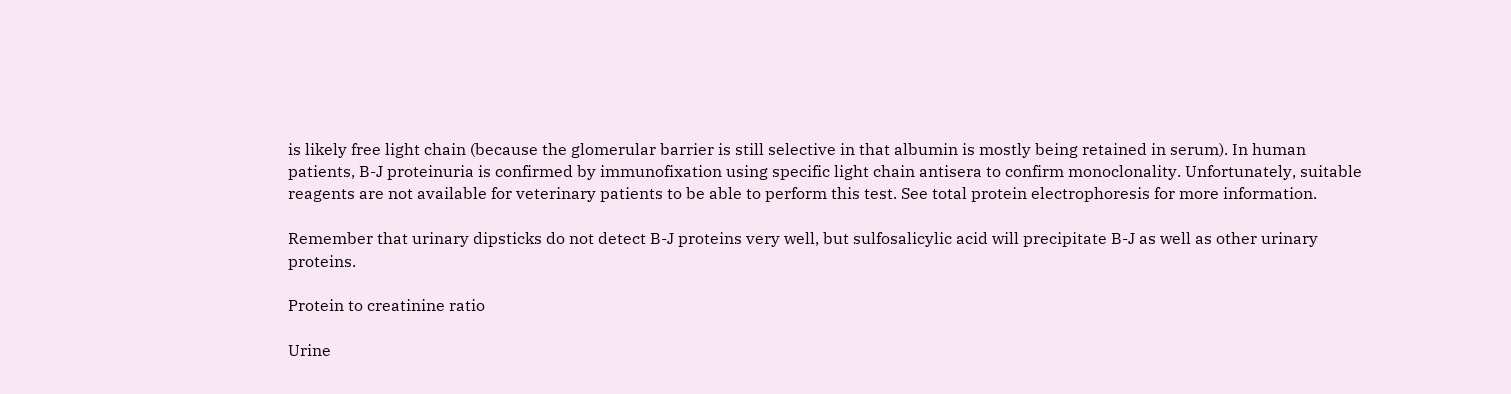is likely free light chain (because the glomerular barrier is still selective in that albumin is mostly being retained in serum). In human patients, B-J proteinuria is confirmed by immunofixation using specific light chain antisera to confirm monoclonality. Unfortunately, suitable reagents are not available for veterinary patients to be able to perform this test. See total protein electrophoresis for more information.

Remember that urinary dipsticks do not detect B-J proteins very well, but sulfosalicylic acid will precipitate B-J as well as other urinary proteins.

Protein to creatinine ratio

Urine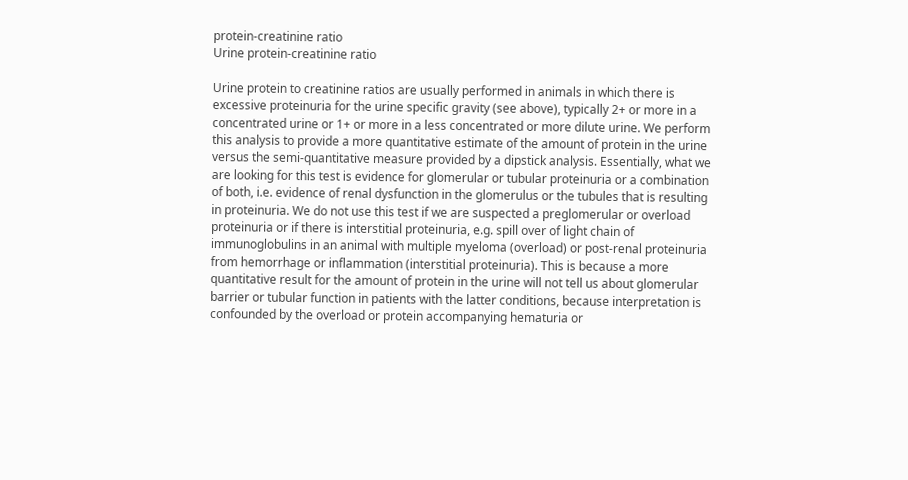protein-creatinine ratio
Urine protein-creatinine ratio

Urine protein to creatinine ratios are usually performed in animals in which there is excessive proteinuria for the urine specific gravity (see above), typically 2+ or more in a concentrated urine or 1+ or more in a less concentrated or more dilute urine. We perform this analysis to provide a more quantitative estimate of the amount of protein in the urine versus the semi-quantitative measure provided by a dipstick analysis. Essentially, what we are looking for this test is evidence for glomerular or tubular proteinuria or a combination of both, i.e. evidence of renal dysfunction in the glomerulus or the tubules that is resulting in proteinuria. We do not use this test if we are suspected a preglomerular or overload proteinuria or if there is interstitial proteinuria, e.g. spill over of light chain of immunoglobulins in an animal with multiple myeloma (overload) or post-renal proteinuria from hemorrhage or inflammation (interstitial proteinuria). This is because a more quantitative result for the amount of protein in the urine will not tell us about glomerular barrier or tubular function in patients with the latter conditions, because interpretation is confounded by the overload or protein accompanying hematuria or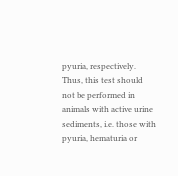pyuria, respectively. Thus, this test should not be performed in animals with active urine sediments, i.e. those with pyuria, hematuria or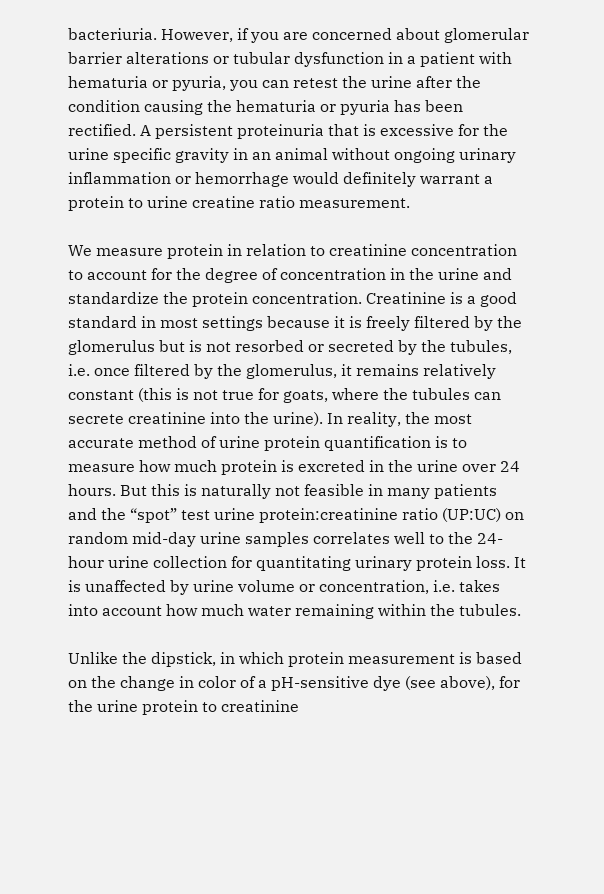bacteriuria. However, if you are concerned about glomerular barrier alterations or tubular dysfunction in a patient with hematuria or pyuria, you can retest the urine after the condition causing the hematuria or pyuria has been rectified. A persistent proteinuria that is excessive for the urine specific gravity in an animal without ongoing urinary inflammation or hemorrhage would definitely warrant a protein to urine creatine ratio measurement.

We measure protein in relation to creatinine concentration to account for the degree of concentration in the urine and standardize the protein concentration. Creatinine is a good standard in most settings because it is freely filtered by the glomerulus but is not resorbed or secreted by the tubules, i.e. once filtered by the glomerulus, it remains relatively constant (this is not true for goats, where the tubules can secrete creatinine into the urine). In reality, the most accurate method of urine protein quantification is to measure how much protein is excreted in the urine over 24 hours. But this is naturally not feasible in many patients and the “spot” test urine protein:creatinine ratio (UP:UC) on random mid-day urine samples correlates well to the 24-hour urine collection for quantitating urinary protein loss. It is unaffected by urine volume or concentration, i.e. takes into account how much water remaining within the tubules.

Unlike the dipstick, in which protein measurement is based on the change in color of a pH-sensitive dye (see above), for the urine protein to creatinine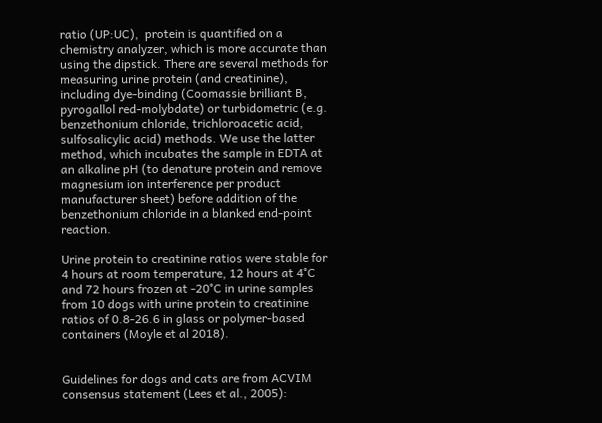ratio (UP:UC),  protein is quantified on a chemistry analyzer, which is more accurate than using the dipstick. There are several methods for measuring urine protein (and creatinine), including dye-binding (Coomassie brilliant B, pyrogallol red-molybdate) or turbidometric (e.g. benzethonium chloride, trichloroacetic acid, sulfosalicylic acid) methods. We use the latter method, which incubates the sample in EDTA at an alkaline pH (to denature protein and remove magnesium ion interference per product manufacturer sheet) before addition of the benzethonium chloride in a blanked end-point reaction.

Urine protein to creatinine ratios were stable for 4 hours at room temperature, 12 hours at 4°C and 72 hours frozen at -20°C in urine samples from 10 dogs with urine protein to creatinine ratios of 0.8-26.6 in glass or polymer-based containers (Moyle et al 2018).


Guidelines for dogs and cats are from ACVIM consensus statement (Lees et al., 2005):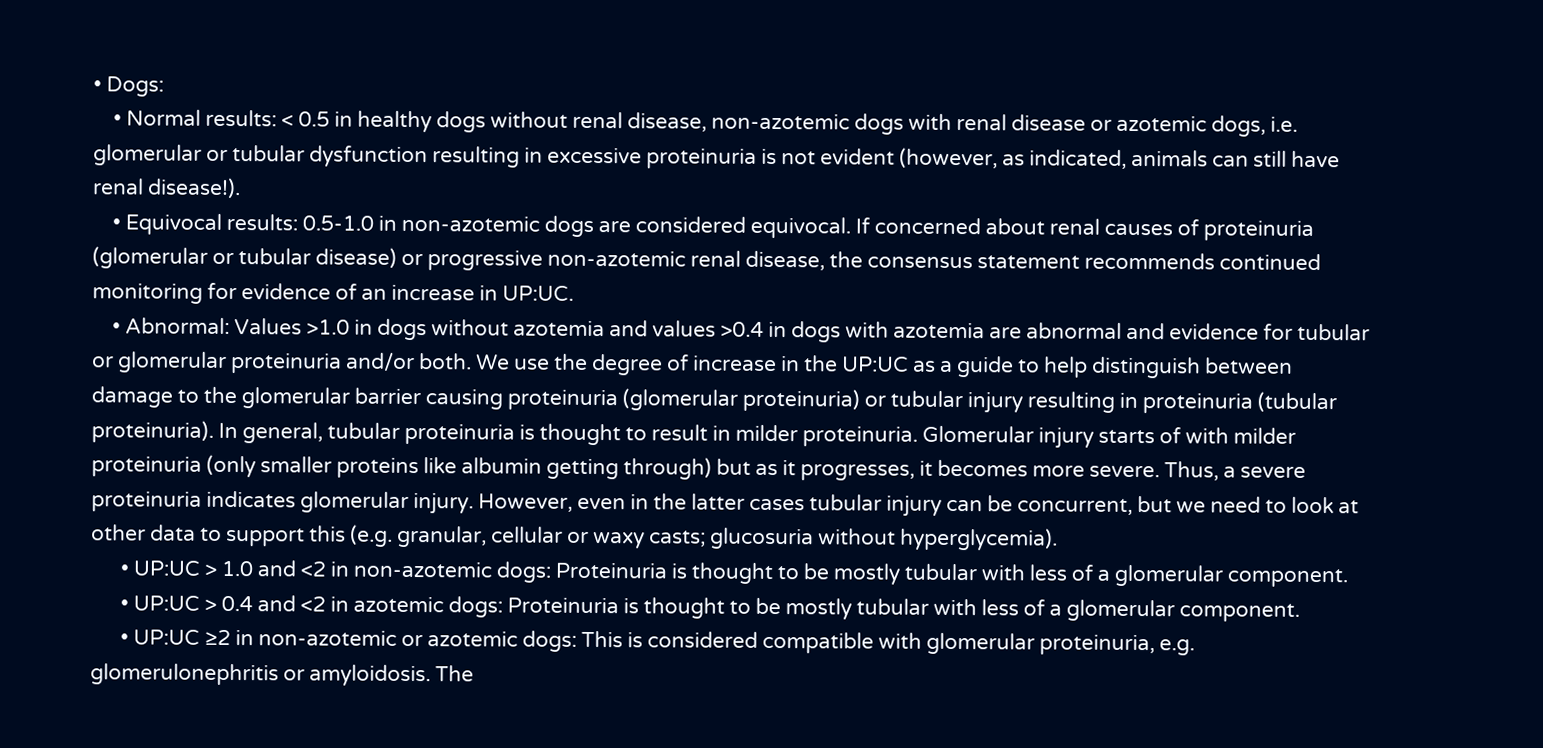• Dogs:
    • Normal results: < 0.5 in healthy dogs without renal disease, non-azotemic dogs with renal disease or azotemic dogs, i.e. glomerular or tubular dysfunction resulting in excessive proteinuria is not evident (however, as indicated, animals can still have renal disease!).
    • Equivocal results: 0.5-1.0 in non-azotemic dogs are considered equivocal. If concerned about renal causes of proteinuria (glomerular or tubular disease) or progressive non-azotemic renal disease, the consensus statement recommends continued monitoring for evidence of an increase in UP:UC.
    • Abnormal: Values >1.0 in dogs without azotemia and values >0.4 in dogs with azotemia are abnormal and evidence for tubular or glomerular proteinuria and/or both. We use the degree of increase in the UP:UC as a guide to help distinguish between damage to the glomerular barrier causing proteinuria (glomerular proteinuria) or tubular injury resulting in proteinuria (tubular proteinuria). In general, tubular proteinuria is thought to result in milder proteinuria. Glomerular injury starts of with milder proteinuria (only smaller proteins like albumin getting through) but as it progresses, it becomes more severe. Thus, a severe proteinuria indicates glomerular injury. However, even in the latter cases tubular injury can be concurrent, but we need to look at other data to support this (e.g. granular, cellular or waxy casts; glucosuria without hyperglycemia).
      • UP:UC > 1.0 and <2 in non-azotemic dogs: Proteinuria is thought to be mostly tubular with less of a glomerular component.
      • UP:UC > 0.4 and <2 in azotemic dogs: Proteinuria is thought to be mostly tubular with less of a glomerular component.
      • UP:UC ≥2 in non-azotemic or azotemic dogs: This is considered compatible with glomerular proteinuria, e.g. glomerulonephritis or amyloidosis. The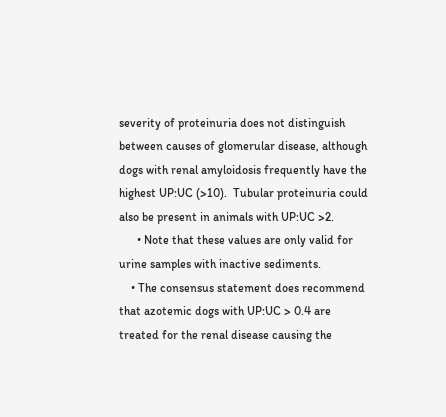severity of proteinuria does not distinguish between causes of glomerular disease, although dogs with renal amyloidosis frequently have the highest UP:UC (>10).  Tubular proteinuria could also be present in animals with UP:UC >2.
      • Note that these values are only valid for urine samples with inactive sediments.
    • The consensus statement does recommend that azotemic dogs with UP:UC > 0.4 are treated for the renal disease causing the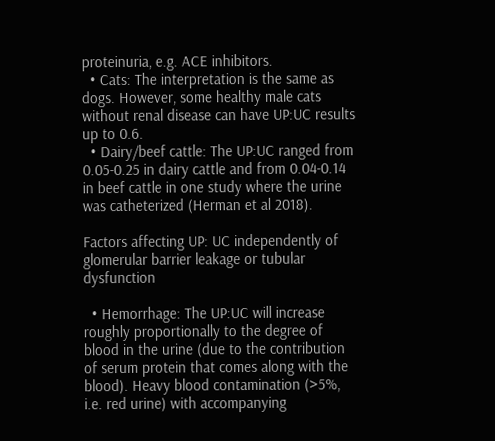proteinuria, e.g. ACE inhibitors.
  • Cats: The interpretation is the same as dogs. However, some healthy male cats without renal disease can have UP:UC results up to 0.6.
  • Dairy/beef cattle: The UP:UC ranged from 0.05-0.25 in dairy cattle and from 0.04-0.14 in beef cattle in one study where the urine was catheterized (Herman et al 2018).

Factors affecting UP: UC independently of glomerular barrier leakage or tubular dysfunction

  • Hemorrhage: The UP:UC will increase roughly proportionally to the degree of blood in the urine (due to the contribution of serum protein that comes along with the blood). Heavy blood contamination (>5%, i.e. red urine) with accompanying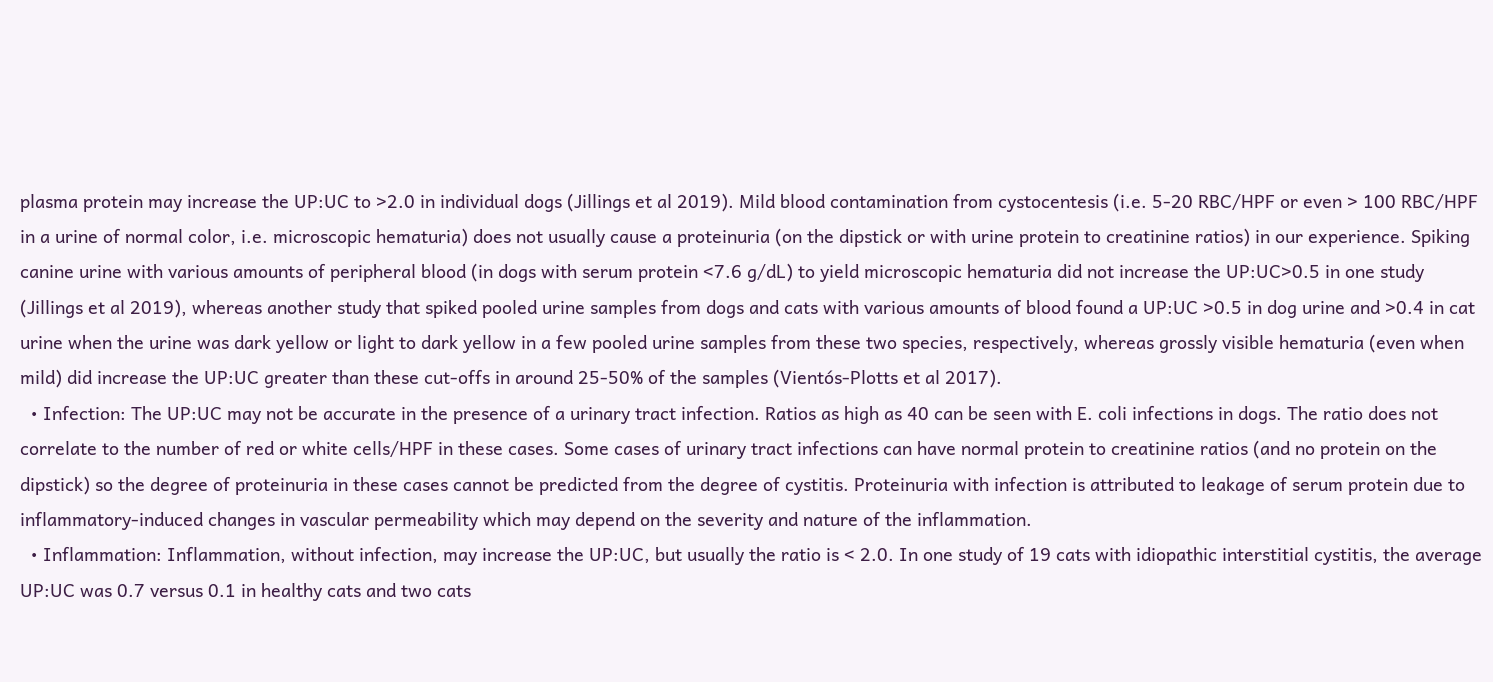plasma protein may increase the UP:UC to >2.0 in individual dogs (Jillings et al 2019). Mild blood contamination from cystocentesis (i.e. 5-20 RBC/HPF or even > 100 RBC/HPF in a urine of normal color, i.e. microscopic hematuria) does not usually cause a proteinuria (on the dipstick or with urine protein to creatinine ratios) in our experience. Spiking canine urine with various amounts of peripheral blood (in dogs with serum protein <7.6 g/dL) to yield microscopic hematuria did not increase the UP:UC>0.5 in one study (Jillings et al 2019), whereas another study that spiked pooled urine samples from dogs and cats with various amounts of blood found a UP:UC >0.5 in dog urine and >0.4 in cat urine when the urine was dark yellow or light to dark yellow in a few pooled urine samples from these two species, respectively, whereas grossly visible hematuria (even when mild) did increase the UP:UC greater than these cut-offs in around 25-50% of the samples (Vientós-Plotts et al 2017).
  • Infection: The UP:UC may not be accurate in the presence of a urinary tract infection. Ratios as high as 40 can be seen with E. coli infections in dogs. The ratio does not correlate to the number of red or white cells/HPF in these cases. Some cases of urinary tract infections can have normal protein to creatinine ratios (and no protein on the dipstick) so the degree of proteinuria in these cases cannot be predicted from the degree of cystitis. Proteinuria with infection is attributed to leakage of serum protein due to inflammatory-induced changes in vascular permeability which may depend on the severity and nature of the inflammation.
  • Inflammation: Inflammation, without infection, may increase the UP:UC, but usually the ratio is < 2.0. In one study of 19 cats with idiopathic interstitial cystitis, the average UP:UC was 0.7 versus 0.1 in healthy cats and two cats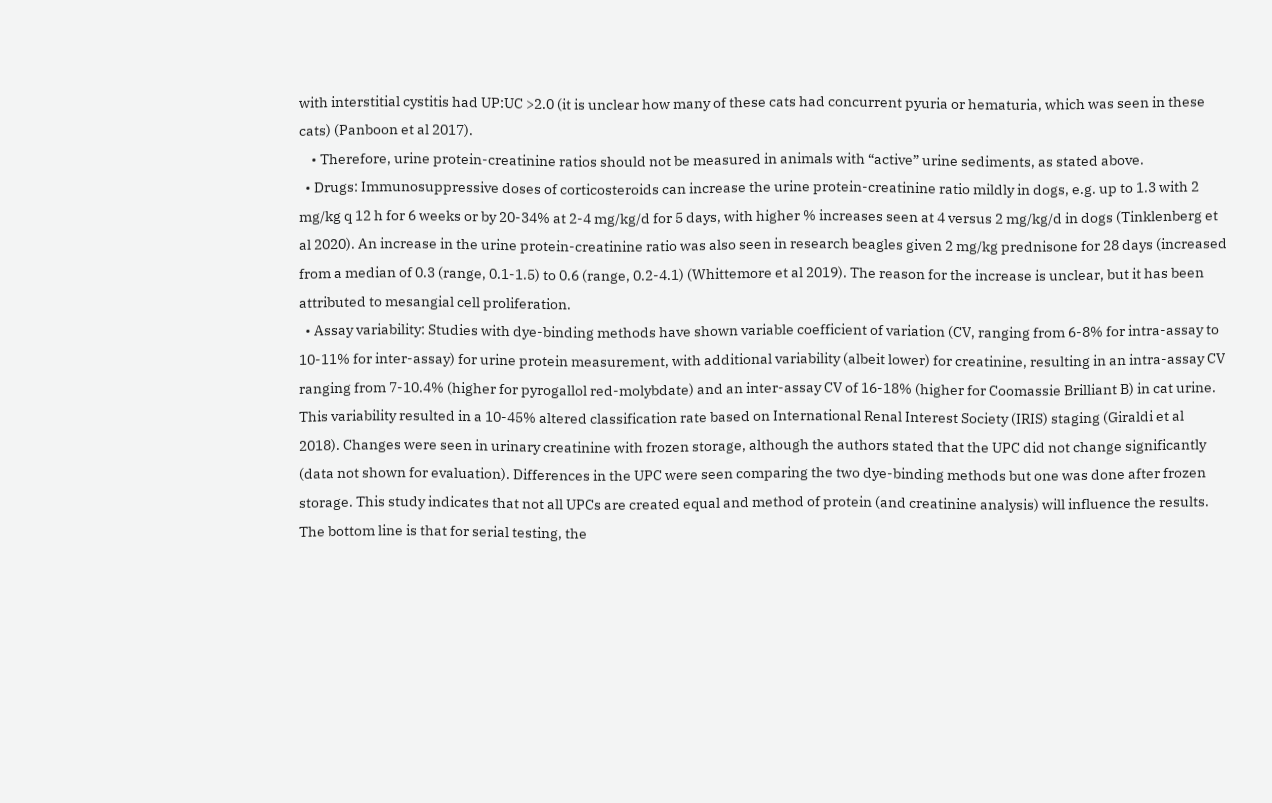with interstitial cystitis had UP:UC >2.0 (it is unclear how many of these cats had concurrent pyuria or hematuria, which was seen in these cats) (Panboon et al 2017).
    • Therefore, urine protein-creatinine ratios should not be measured in animals with “active” urine sediments, as stated above.
  • Drugs: Immunosuppressive doses of corticosteroids can increase the urine protein-creatinine ratio mildly in dogs, e.g. up to 1.3 with 2 mg/kg q 12 h for 6 weeks or by 20-34% at 2-4 mg/kg/d for 5 days, with higher % increases seen at 4 versus 2 mg/kg/d in dogs (Tinklenberg et al 2020). An increase in the urine protein-creatinine ratio was also seen in research beagles given 2 mg/kg prednisone for 28 days (increased from a median of 0.3 (range, 0.1-1.5) to 0.6 (range, 0.2-4.1) (Whittemore et al 2019). The reason for the increase is unclear, but it has been attributed to mesangial cell proliferation.
  • Assay variability: Studies with dye-binding methods have shown variable coefficient of variation (CV, ranging from 6-8% for intra-assay to 10-11% for inter-assay) for urine protein measurement, with additional variability (albeit lower) for creatinine, resulting in an intra-assay CV ranging from 7-10.4% (higher for pyrogallol red-molybdate) and an inter-assay CV of 16-18% (higher for Coomassie Brilliant B) in cat urine. This variability resulted in a 10-45% altered classification rate based on International Renal Interest Society (IRIS) staging (Giraldi et al 2018). Changes were seen in urinary creatinine with frozen storage, although the authors stated that the UPC did not change significantly (data not shown for evaluation). Differences in the UPC were seen comparing the two dye-binding methods but one was done after frozen storage. This study indicates that not all UPCs are created equal and method of protein (and creatinine analysis) will influence the results. The bottom line is that for serial testing, the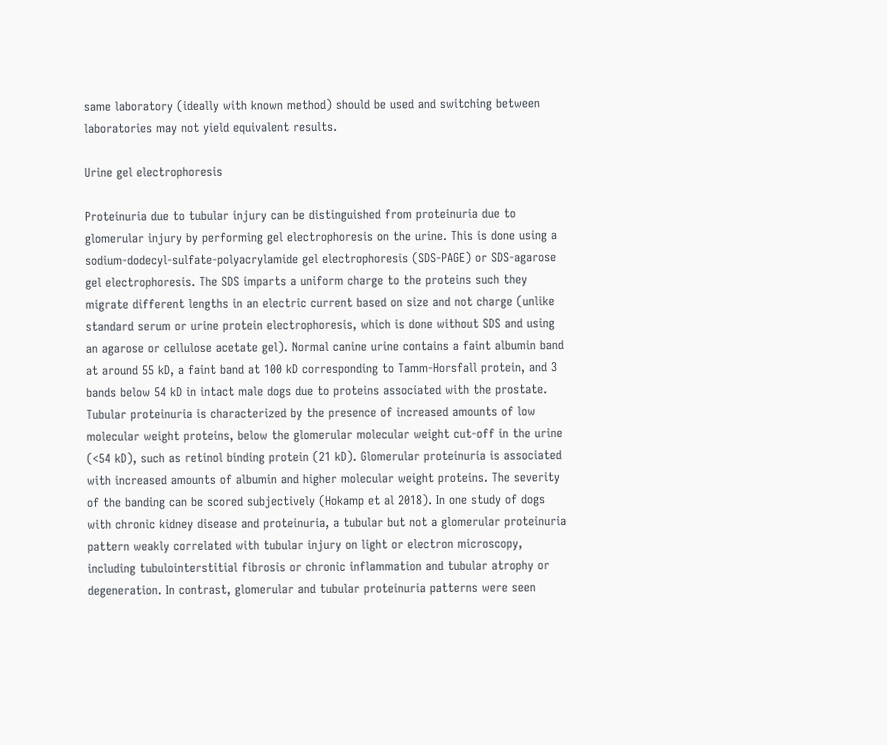same laboratory (ideally with known method) should be used and switching between laboratories may not yield equivalent results.

Urine gel electrophoresis

Proteinuria due to tubular injury can be distinguished from proteinuria due to glomerular injury by performing gel electrophoresis on the urine. This is done using a sodium-dodecyl-sulfate-polyacrylamide gel electrophoresis (SDS-PAGE) or SDS-agarose gel electrophoresis. The SDS imparts a uniform charge to the proteins such they migrate different lengths in an electric current based on size and not charge (unlike standard serum or urine protein electrophoresis, which is done without SDS and using an agarose or cellulose acetate gel). Normal canine urine contains a faint albumin band at around 55 kD, a faint band at 100 kD corresponding to Tamm-Horsfall protein, and 3 bands below 54 kD in intact male dogs due to proteins associated with the prostate. Tubular proteinuria is characterized by the presence of increased amounts of low molecular weight proteins, below the glomerular molecular weight cut-off in the urine (<54 kD), such as retinol binding protein (21 kD). Glomerular proteinuria is associated with increased amounts of albumin and higher molecular weight proteins. The severity of the banding can be scored subjectively (Hokamp et al 2018). In one study of dogs with chronic kidney disease and proteinuria, a tubular but not a glomerular proteinuria pattern weakly correlated with tubular injury on light or electron microscopy, including tubulointerstitial fibrosis or chronic inflammation and tubular atrophy or degeneration. In contrast, glomerular and tubular proteinuria patterns were seen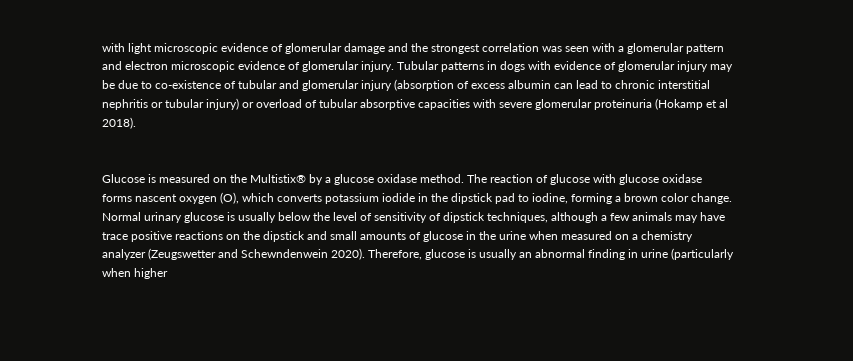with light microscopic evidence of glomerular damage and the strongest correlation was seen with a glomerular pattern and electron microscopic evidence of glomerular injury. Tubular patterns in dogs with evidence of glomerular injury may be due to co-existence of tubular and glomerular injury (absorption of excess albumin can lead to chronic interstitial nephritis or tubular injury) or overload of tubular absorptive capacities with severe glomerular proteinuria (Hokamp et al 2018).


Glucose is measured on the Multistix® by a glucose oxidase method. The reaction of glucose with glucose oxidase forms nascent oxygen (O), which converts potassium iodide in the dipstick pad to iodine, forming a brown color change. Normal urinary glucose is usually below the level of sensitivity of dipstick techniques, although a few animals may have trace positive reactions on the dipstick and small amounts of glucose in the urine when measured on a chemistry analyzer (Zeugswetter and Schewndenwein 2020). Therefore, glucose is usually an abnormal finding in urine (particularly when higher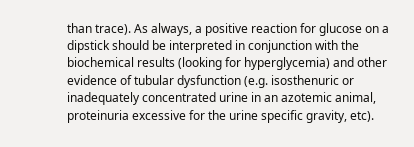than trace). As always, a positive reaction for glucose on a dipstick should be interpreted in conjunction with the biochemical results (looking for hyperglycemia) and other evidence of tubular dysfunction (e.g. isosthenuric or inadequately concentrated urine in an azotemic animal, proteinuria excessive for the urine specific gravity, etc).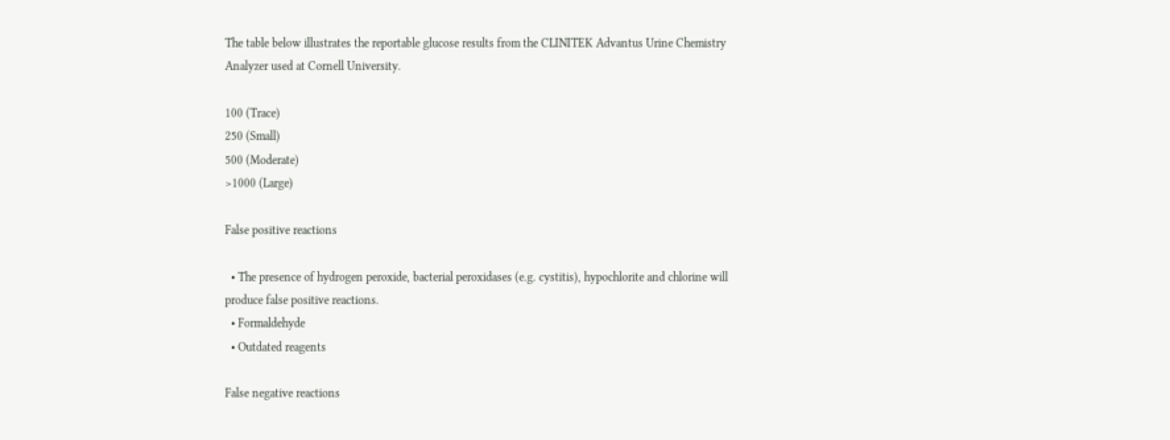The table below illustrates the reportable glucose results from the CLINITEK Advantus Urine Chemistry Analyzer used at Cornell University.

100 (Trace)
250 (Small)
500 (Moderate)
>1000 (Large)

False positive reactions

  • The presence of hydrogen peroxide, bacterial peroxidases (e.g. cystitis), hypochlorite and chlorine will produce false positive reactions.
  • Formaldehyde
  • Outdated reagents

False negative reactions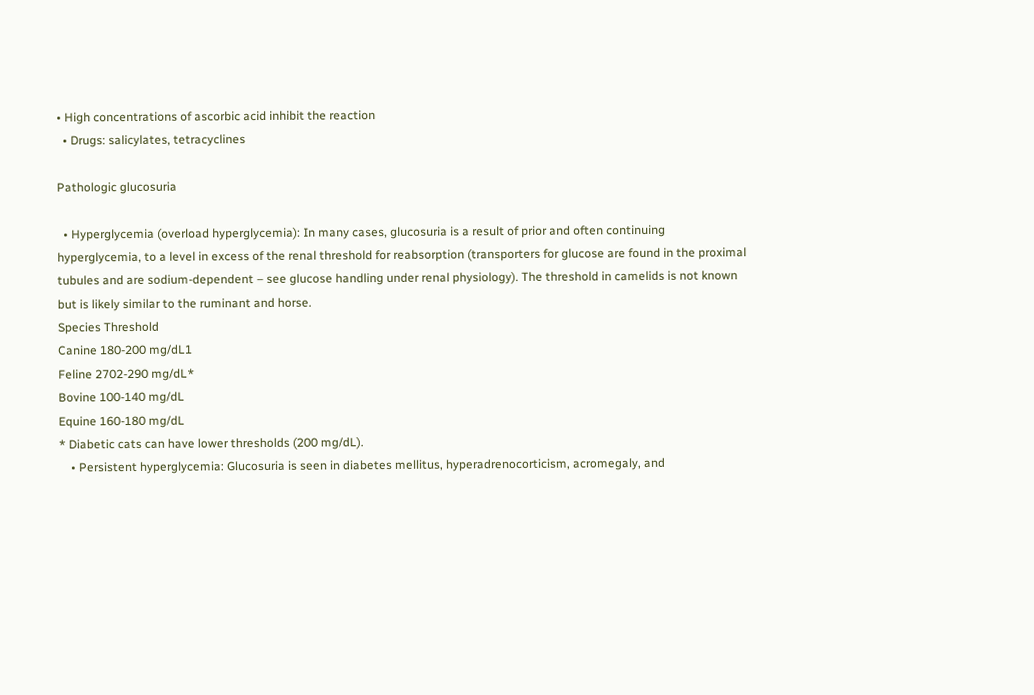• High concentrations of ascorbic acid inhibit the reaction
  • Drugs: salicylates, tetracyclines

Pathologic glucosuria

  • Hyperglycemia (overload hyperglycemia): In many cases, glucosuria is a result of prior and often continuing hyperglycemia, to a level in excess of the renal threshold for reabsorption (transporters for glucose are found in the proximal tubules and are sodium-dependent – see glucose handling under renal physiology). The threshold in camelids is not known but is likely similar to the ruminant and horse.
Species Threshold
Canine 180-200 mg/dL1
Feline 2702-290 mg/dL*
Bovine 100-140 mg/dL
Equine 160-180 mg/dL
* Diabetic cats can have lower thresholds (200 mg/dL).
    • Persistent hyperglycemia: Glucosuria is seen in diabetes mellitus, hyperadrenocorticism, acromegaly, and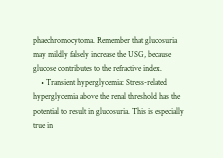phaechromocytoma. Remember that glucosuria may mildly falsely increase the USG, because glucose contributes to the refractive index.
    • Transient hyperglycemia: Stress-related hyperglycemia above the renal threshold has the potential to result in glucosuria. This is especially true in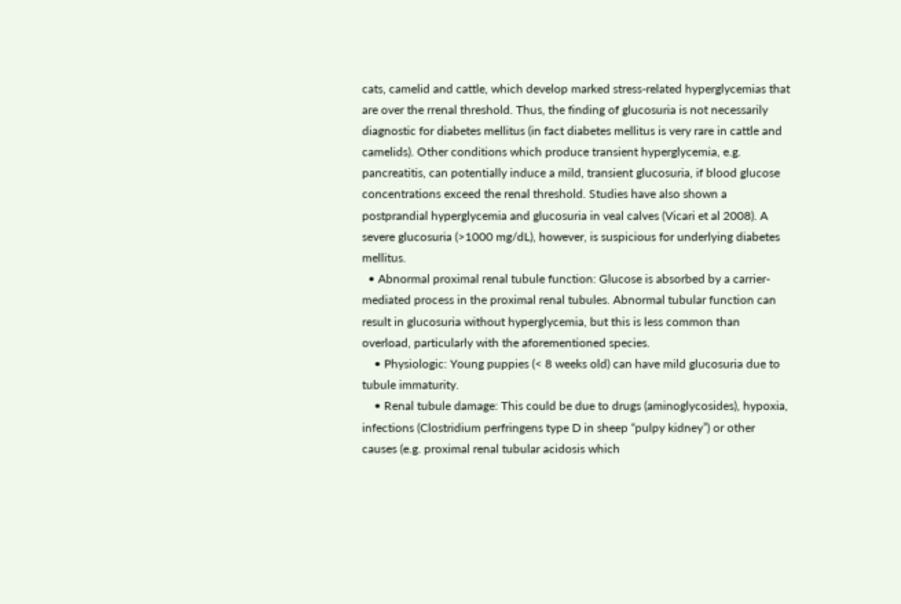cats, camelid and cattle, which develop marked stress-related hyperglycemias that are over the rrenal threshold. Thus, the finding of glucosuria is not necessarily diagnostic for diabetes mellitus (in fact diabetes mellitus is very rare in cattle and camelids). Other conditions which produce transient hyperglycemia, e.g. pancreatitis, can potentially induce a mild, transient glucosuria, if blood glucose concentrations exceed the renal threshold. Studies have also shown a postprandial hyperglycemia and glucosuria in veal calves (Vicari et al 2008). A severe glucosuria (>1000 mg/dL), however, is suspicious for underlying diabetes mellitus.
  • Abnormal proximal renal tubule function: Glucose is absorbed by a carrier-mediated process in the proximal renal tubules. Abnormal tubular function can result in glucosuria without hyperglycemia, but this is less common than overload, particularly with the aforementioned species.
    • Physiologic: Young puppies (< 8 weeks old) can have mild glucosuria due to tubule immaturity.
    • Renal tubule damage: This could be due to drugs (aminoglycosides), hypoxia, infections (Clostridium perfringens type D in sheep “pulpy kidney”) or other causes (e.g. proximal renal tubular acidosis which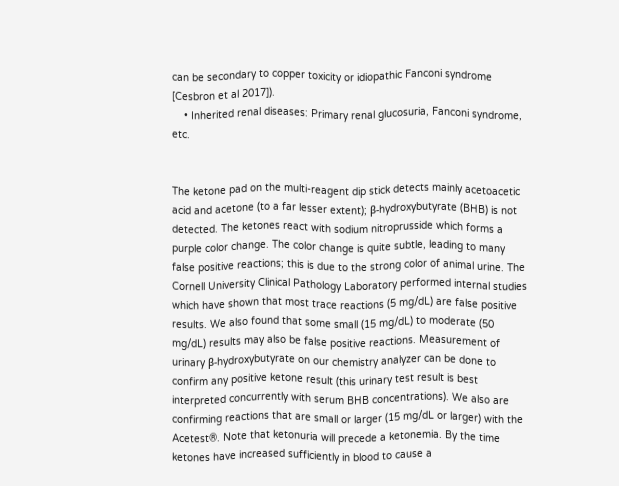can be secondary to copper toxicity or idiopathic Fanconi syndrome [Cesbron et al 2017]).
    • Inherited renal diseases: Primary renal glucosuria, Fanconi syndrome, etc.


The ketone pad on the multi-reagent dip stick detects mainly acetoacetic acid and acetone (to a far lesser extent); β-hydroxybutyrate (BHB) is not detected. The ketones react with sodium nitroprusside which forms a purple color change. The color change is quite subtle, leading to many false positive reactions; this is due to the strong color of animal urine. The Cornell University Clinical Pathology Laboratory performed internal studies which have shown that most trace reactions (5 mg/dL) are false positive results. We also found that some small (15 mg/dL) to moderate (50 mg/dL) results may also be false positive reactions. Measurement of urinary β-hydroxybutyrate on our chemistry analyzer can be done to confirm any positive ketone result (this urinary test result is best interpreted concurrently with serum BHB concentrations). We also are confirming reactions that are small or larger (15 mg/dL or larger) with the Acetest®. Note that ketonuria will precede a ketonemia. By the time ketones have increased sufficiently in blood to cause a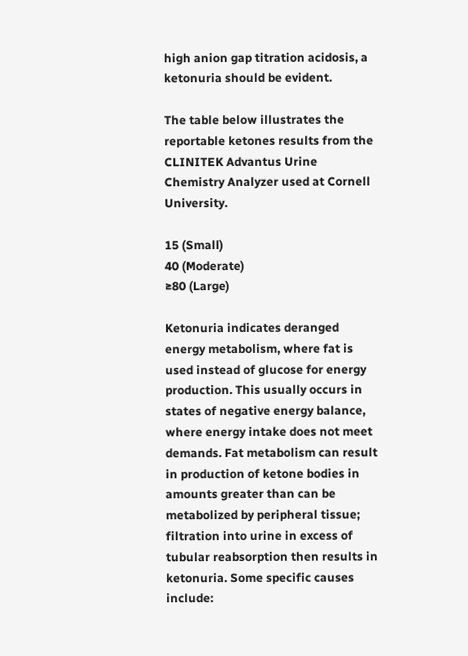high anion gap titration acidosis, a ketonuria should be evident.

The table below illustrates the reportable ketones results from the CLINITEK Advantus Urine Chemistry Analyzer used at Cornell University.

15 (Small)
40 (Moderate)
≥80 (Large)

Ketonuria indicates deranged energy metabolism, where fat is used instead of glucose for energy production. This usually occurs in states of negative energy balance, where energy intake does not meet demands. Fat metabolism can result in production of ketone bodies in amounts greater than can be metabolized by peripheral tissue; filtration into urine in excess of tubular reabsorption then results in ketonuria. Some specific causes include: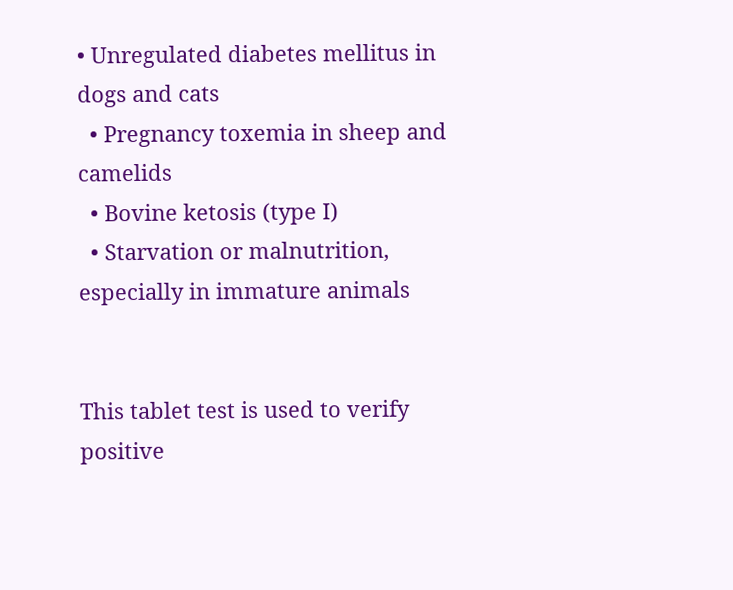• Unregulated diabetes mellitus in dogs and cats
  • Pregnancy toxemia in sheep and camelids
  • Bovine ketosis (type I)
  • Starvation or malnutrition, especially in immature animals


This tablet test is used to verify positive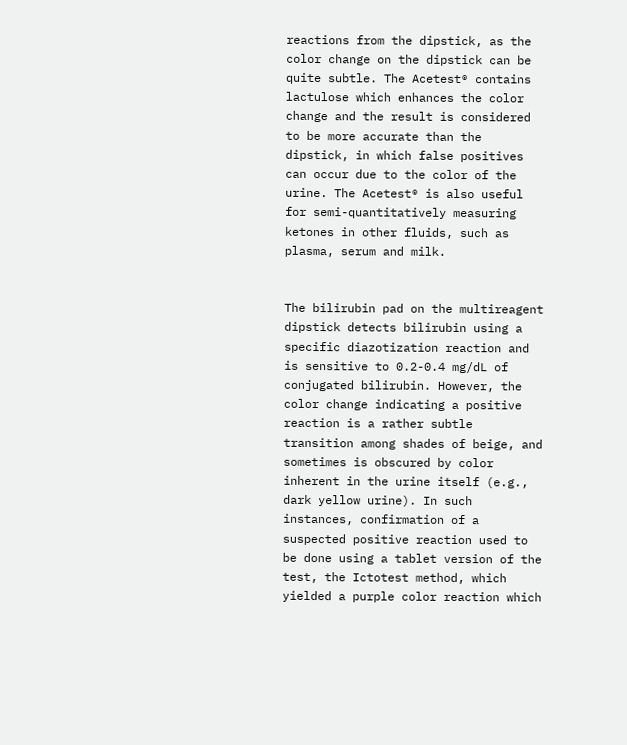reactions from the dipstick, as the color change on the dipstick can be quite subtle. The Acetest® contains lactulose which enhances the color change and the result is considered to be more accurate than the dipstick, in which false positives can occur due to the color of the urine. The Acetest® is also useful for semi-quantitatively measuring ketones in other fluids, such as plasma, serum and milk.


The bilirubin pad on the multireagent dipstick detects bilirubin using a specific diazotization reaction and is sensitive to 0.2-0.4 mg/dL of conjugated bilirubin. However, the color change indicating a positive reaction is a rather subtle transition among shades of beige, and sometimes is obscured by color inherent in the urine itself (e.g., dark yellow urine). In such instances, confirmation of a suspected positive reaction used to be done using a tablet version of the test, the Ictotest method, which yielded a purple color reaction which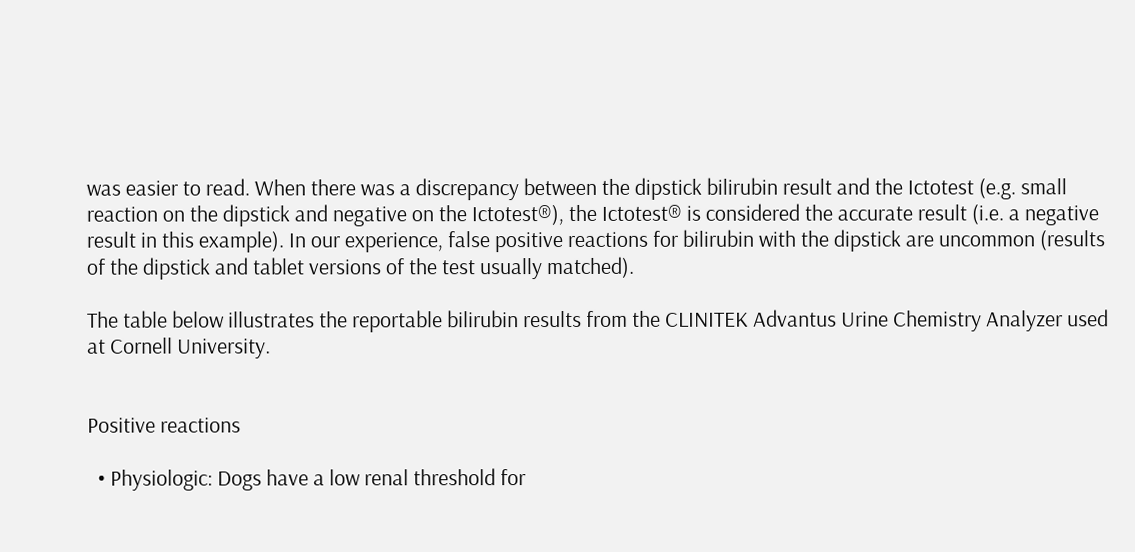was easier to read. When there was a discrepancy between the dipstick bilirubin result and the Ictotest (e.g. small reaction on the dipstick and negative on the Ictotest®), the Ictotest® is considered the accurate result (i.e. a negative result in this example). In our experience, false positive reactions for bilirubin with the dipstick are uncommon (results of the dipstick and tablet versions of the test usually matched).

The table below illustrates the reportable bilirubin results from the CLINITEK Advantus Urine Chemistry Analyzer used at Cornell University.


Positive reactions

  • Physiologic: Dogs have a low renal threshold for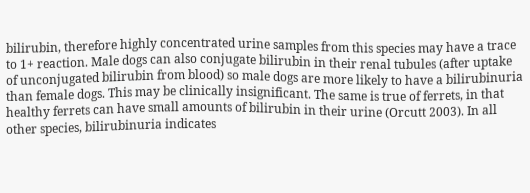bilirubin, therefore highly concentrated urine samples from this species may have a trace to 1+ reaction. Male dogs can also conjugate bilirubin in their renal tubules (after uptake of unconjugated bilirubin from blood) so male dogs are more likely to have a bilirubinuria than female dogs. This may be clinically insignificant. The same is true of ferrets, in that healthy ferrets can have small amounts of bilirubin in their urine (Orcutt 2003). In all other species, bilirubinuria indicates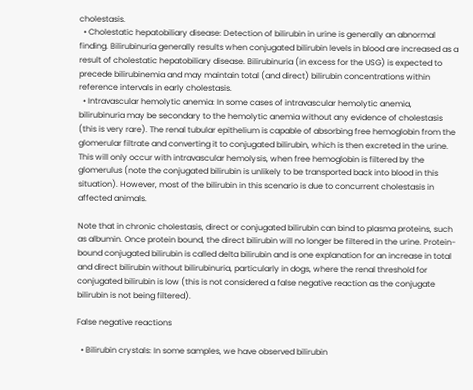cholestasis.
  • Cholestatic hepatobiliary disease: Detection of bilirubin in urine is generally an abnormal finding. Bilirubinuria generally results when conjugated bilirubin levels in blood are increased as a result of cholestatic hepatobiliary disease. Bilirubinuria (in excess for the USG) is expected to precede bilirubinemia and may maintain total (and direct) bilirubin concentrations within reference intervals in early cholestasis.
  • Intravascular hemolytic anemia: In some cases of intravascular hemolytic anemia, bilirubinuria may be secondary to the hemolytic anemia without any evidence of cholestasis (this is very rare). The renal tubular epithelium is capable of absorbing free hemoglobin from the glomerular filtrate and converting it to conjugated bilirubin, which is then excreted in the urine. This will only occur with intravascular hemolysis, when free hemoglobin is filtered by the glomerulus (note the conjugated bilirubin is unlikely to be transported back into blood in this situation). However, most of the bilirubin in this scenario is due to concurrent cholestasis in affected animals.

Note that in chronic cholestasis, direct or conjugated bilirubin can bind to plasma proteins, such as albumin. Once protein bound, the direct bilirubin will no longer be filtered in the urine. Protein-bound conjugated bilirubin is called delta bilirubin and is one explanation for an increase in total and direct bilirubin without bilirubinuria, particularly in dogs, where the renal threshold for conjugated bilirubin is low (this is not considered a false negative reaction as the conjugate bilirubin is not being filtered).

False negative reactions

  • Bilirubin crystals: In some samples, we have observed bilirubin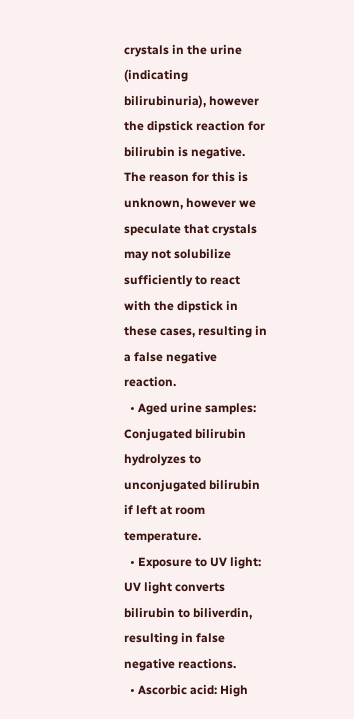crystals in the urine (indicating bilirubinuria), however the dipstick reaction for bilirubin is negative. The reason for this is unknown, however we speculate that crystals may not solubilize sufficiently to react with the dipstick in these cases, resulting in a false negative reaction.
  • Aged urine samples: Conjugated bilirubin hydrolyzes to unconjugated bilirubin if left at room temperature.
  • Exposure to UV light: UV light converts bilirubin to biliverdin, resulting in false negative reactions.
  • Ascorbic acid: High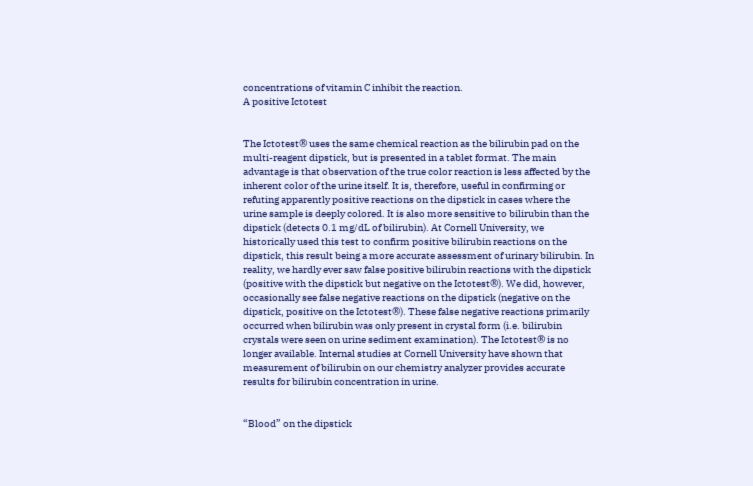concentrations of vitamin C inhibit the reaction.
A positive Ictotest


The Ictotest® uses the same chemical reaction as the bilirubin pad on the multi-reagent dipstick, but is presented in a tablet format. The main advantage is that observation of the true color reaction is less affected by the inherent color of the urine itself. It is, therefore, useful in confirming or refuting apparently positive reactions on the dipstick in cases where the urine sample is deeply colored. It is also more sensitive to bilirubin than the dipstick (detects 0.1 mg/dL of bilirubin). At Cornell University, we historically used this test to confirm positive bilirubin reactions on the dipstick, this result being a more accurate assessment of urinary bilirubin. In reality, we hardly ever saw false positive bilirubin reactions with the dipstick (positive with the dipstick but negative on the Ictotest®). We did, however, occasionally see false negative reactions on the dipstick (negative on the dipstick, positive on the Ictotest®). These false negative reactions primarily occurred when bilirubin was only present in crystal form (i.e. bilirubin crystals were seen on urine sediment examination). The Ictotest® is no longer available. Internal studies at Cornell University have shown that measurement of bilirubin on our chemistry analyzer provides accurate results for bilirubin concentration in urine.


“Blood” on the dipstick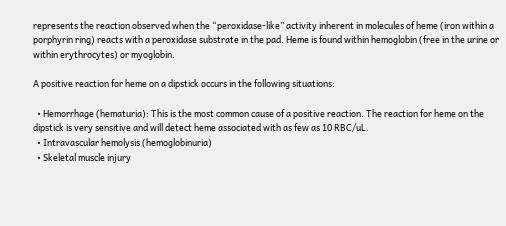represents the reaction observed when the “peroxidase-like” activity inherent in molecules of heme (iron within a porphyrin ring) reacts with a peroxidase substrate in the pad. Heme is found within hemoglobin (free in the urine or within erythrocytes) or myoglobin.

A positive reaction for heme on a dipstick occurs in the following situations:

  • Hemorrhage (hematuria): This is the most common cause of a positive reaction. The reaction for heme on the dipstick is very sensitive and will detect heme associated with as few as 10 RBC/uL.
  • Intravascular hemolysis (hemoglobinuria)
  • Skeletal muscle injury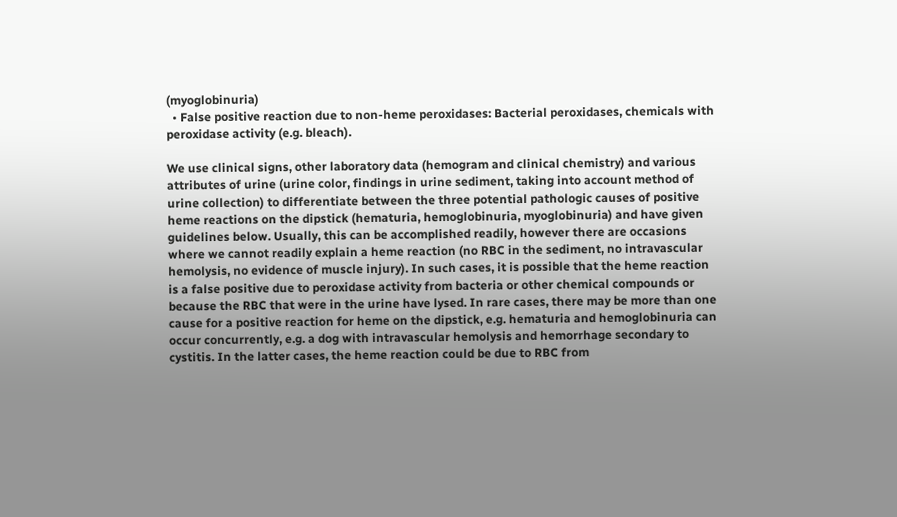(myoglobinuria)
  • False positive reaction due to non-heme peroxidases: Bacterial peroxidases, chemicals with peroxidase activity (e.g. bleach).

We use clinical signs, other laboratory data (hemogram and clinical chemistry) and various attributes of urine (urine color, findings in urine sediment, taking into account method of urine collection) to differentiate between the three potential pathologic causes of positive heme reactions on the dipstick (hematuria, hemoglobinuria, myoglobinuria) and have given guidelines below. Usually, this can be accomplished readily, however there are occasions where we cannot readily explain a heme reaction (no RBC in the sediment, no intravascular hemolysis, no evidence of muscle injury). In such cases, it is possible that the heme reaction is a false positive due to peroxidase activity from bacteria or other chemical compounds or because the RBC that were in the urine have lysed. In rare cases, there may be more than one cause for a positive reaction for heme on the dipstick, e.g. hematuria and hemoglobinuria can occur concurrently, e.g. a dog with intravascular hemolysis and hemorrhage secondary to cystitis. In the latter cases, the heme reaction could be due to RBC from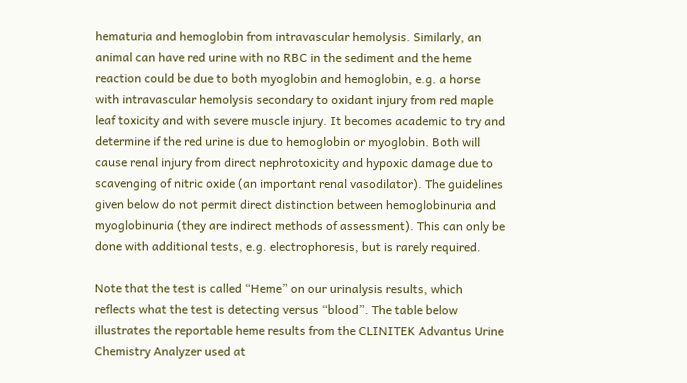hematuria and hemoglobin from intravascular hemolysis. Similarly, an animal can have red urine with no RBC in the sediment and the heme reaction could be due to both myoglobin and hemoglobin, e.g. a horse with intravascular hemolysis secondary to oxidant injury from red maple leaf toxicity and with severe muscle injury. It becomes academic to try and determine if the red urine is due to hemoglobin or myoglobin. Both will cause renal injury from direct nephrotoxicity and hypoxic damage due to scavenging of nitric oxide (an important renal vasodilator). The guidelines given below do not permit direct distinction between hemoglobinuria and myoglobinuria (they are indirect methods of assessment). This can only be done with additional tests, e.g. electrophoresis, but is rarely required.

Note that the test is called “Heme” on our urinalysis results, which reflects what the test is detecting versus “blood”. The table below illustrates the reportable heme results from the CLINITEK Advantus Urine Chemistry Analyzer used at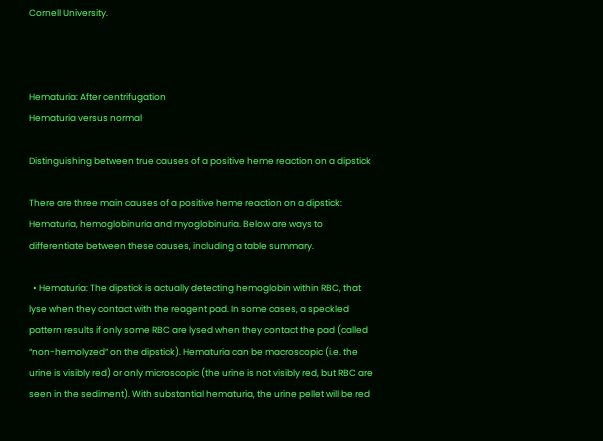Cornell University.



Hematuria: After centrifugation
Hematuria versus normal

Distinguishing between true causes of a positive heme reaction on a dipstick

There are three main causes of a positive heme reaction on a dipstick: Hematuria, hemoglobinuria and myoglobinuria. Below are ways to differentiate between these causes, including a table summary.

  • Hematuria: The dipstick is actually detecting hemoglobin within RBC, that lyse when they contact with the reagent pad. In some cases, a speckled pattern results if only some RBC are lysed when they contact the pad (called “non-hemolyzed” on the dipstick). Hematuria can be macroscopic (i.e. the urine is visibly red) or only microscopic (the urine is not visibly red, but RBC are seen in the sediment). With substantial hematuria, the urine pellet will be red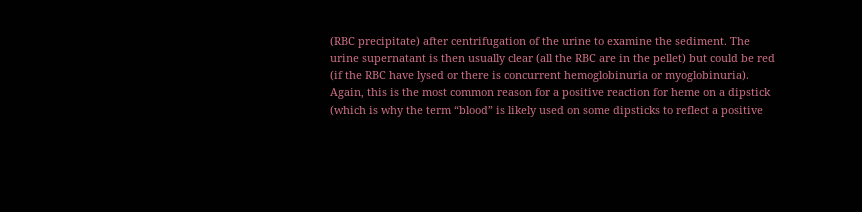(RBC precipitate) after centrifugation of the urine to examine the sediment. The urine supernatant is then usually clear (all the RBC are in the pellet) but could be red (if the RBC have lysed or there is concurrent hemoglobinuria or myoglobinuria). Again, this is the most common reason for a positive reaction for heme on a dipstick (which is why the term “blood” is likely used on some dipsticks to reflect a positive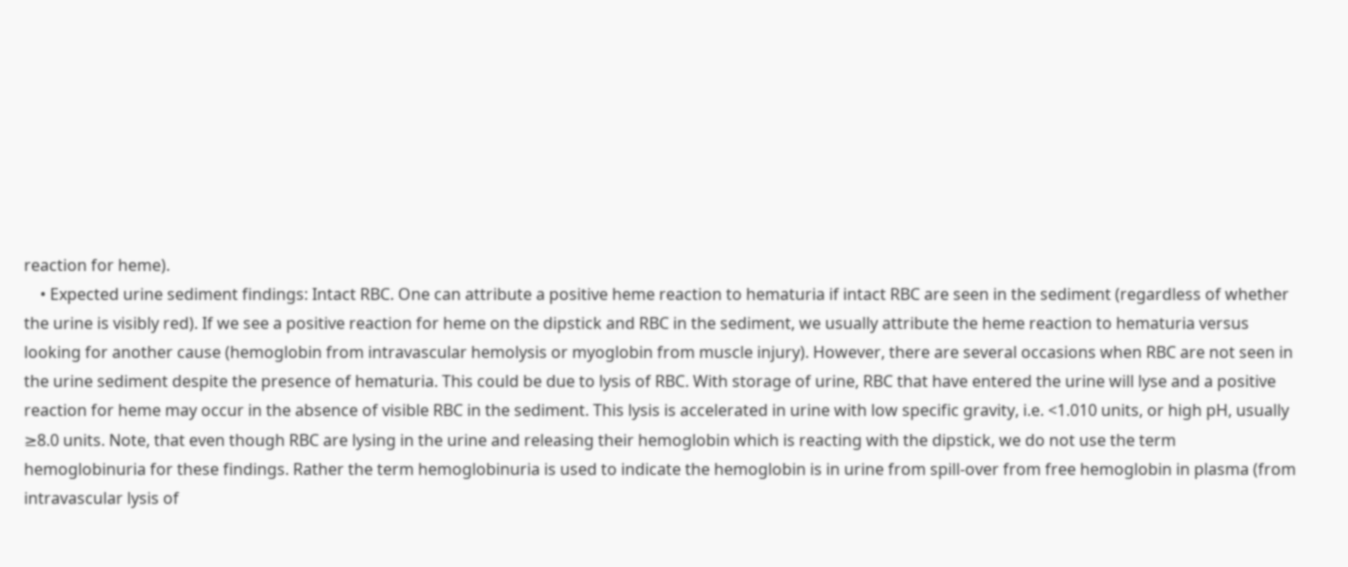reaction for heme).
    • Expected urine sediment findings: Intact RBC. One can attribute a positive heme reaction to hematuria if intact RBC are seen in the sediment (regardless of whether the urine is visibly red). If we see a positive reaction for heme on the dipstick and RBC in the sediment, we usually attribute the heme reaction to hematuria versus looking for another cause (hemoglobin from intravascular hemolysis or myoglobin from muscle injury). However, there are several occasions when RBC are not seen in the urine sediment despite the presence of hematuria. This could be due to lysis of RBC. With storage of urine, RBC that have entered the urine will lyse and a positive reaction for heme may occur in the absence of visible RBC in the sediment. This lysis is accelerated in urine with low specific gravity, i.e. <1.010 units, or high pH, usually ≥8.0 units. Note, that even though RBC are lysing in the urine and releasing their hemoglobin which is reacting with the dipstick, we do not use the term hemoglobinuria for these findings. Rather the term hemoglobinuria is used to indicate the hemoglobin is in urine from spill-over from free hemoglobin in plasma (from intravascular lysis of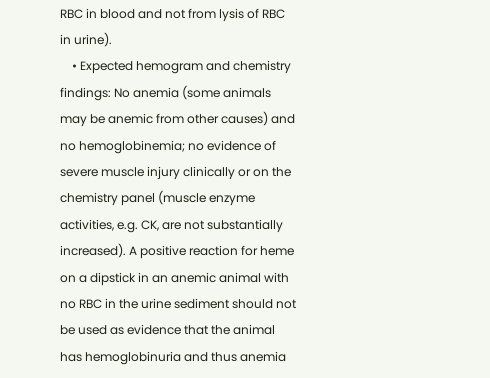RBC in blood and not from lysis of RBC in urine).
    • Expected hemogram and chemistry findings: No anemia (some animals may be anemic from other causes) and no hemoglobinemia; no evidence of severe muscle injury clinically or on the chemistry panel (muscle enzyme activities, e.g. CK, are not substantially increased). A positive reaction for heme on a dipstick in an anemic animal with no RBC in the urine sediment should not be used as evidence that the animal has hemoglobinuria and thus anemia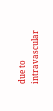due to intravascular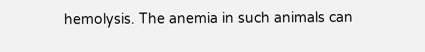hemolysis. The anemia in such animals can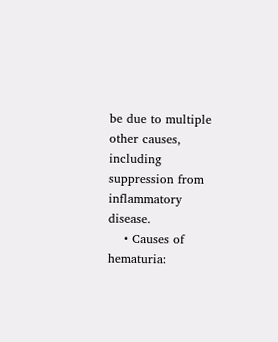be due to multiple other causes, including suppression from inflammatory disease.
    • Causes of hematuria: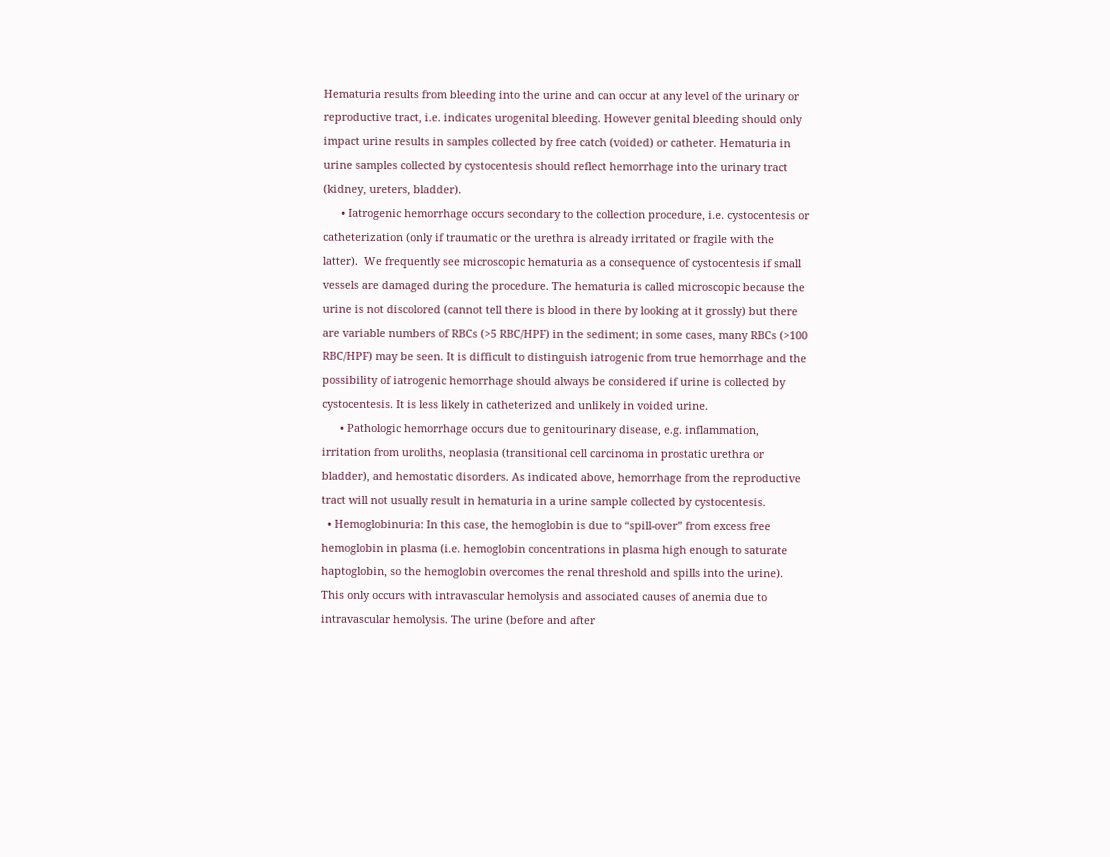Hematuria results from bleeding into the urine and can occur at any level of the urinary or reproductive tract, i.e. indicates urogenital bleeding. However genital bleeding should only impact urine results in samples collected by free catch (voided) or catheter. Hematuria in urine samples collected by cystocentesis should reflect hemorrhage into the urinary tract (kidney, ureters, bladder).
      • Iatrogenic hemorrhage occurs secondary to the collection procedure, i.e. cystocentesis or catheterization (only if traumatic or the urethra is already irritated or fragile with the latter).  We frequently see microscopic hematuria as a consequence of cystocentesis if small vessels are damaged during the procedure. The hematuria is called microscopic because the urine is not discolored (cannot tell there is blood in there by looking at it grossly) but there are variable numbers of RBCs (>5 RBC/HPF) in the sediment; in some cases, many RBCs (>100 RBC/HPF) may be seen. It is difficult to distinguish iatrogenic from true hemorrhage and the possibility of iatrogenic hemorrhage should always be considered if urine is collected by cystocentesis. It is less likely in catheterized and unlikely in voided urine.
      • Pathologic hemorrhage occurs due to genitourinary disease, e.g. inflammation, irritation from uroliths, neoplasia (transitional cell carcinoma in prostatic urethra or bladder), and hemostatic disorders. As indicated above, hemorrhage from the reproductive tract will not usually result in hematuria in a urine sample collected by cystocentesis.
  • Hemoglobinuria: In this case, the hemoglobin is due to “spill-over” from excess free hemoglobin in plasma (i.e. hemoglobin concentrations in plasma high enough to saturate haptoglobin, so the hemoglobin overcomes the renal threshold and spills into the urine). This only occurs with intravascular hemolysis and associated causes of anemia due to intravascular hemolysis. The urine (before and after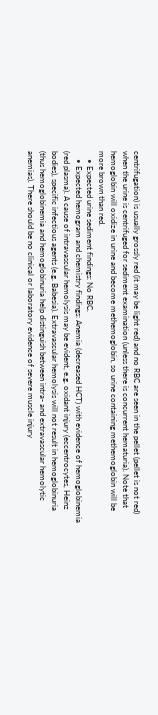centrifugation) is usually grossly red (it may be light red) and no RBC are seen in the pellet (pellet is not red) when the urine is centrifuged for sediment examination (unless there is concurrent hematuria). Note that hemoglobin will oxidize in urine and become methemoglobin, so urine containing methemoglobin will be more brown than red.
    • Expected urine sediment findings: No RBC.
    • Expected hemogram and chemistry findings: Anemia (decreased HCT) with evidence of hemoglobinemia (red plasma). A cause of intravascular hemolysis may be evident, e.g. oxidant injury (eccentrocytes, Heinz bodies), specific infectious agents (e.g. Babesia). Extravascular hemolysis will not result in hemoglobinuria (thus hemoglobinemia and hemoglobinuria help distinguish between intra- and extravascular hemolytic anemias). There should be no clinical or laboratory evidence of severe muscle injury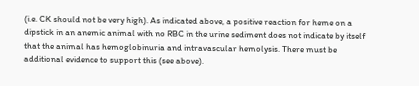(i.e. CK should not be very high). As indicated above, a positive reaction for heme on a dipstick in an anemic animal with no RBC in the urine sediment does not indicate by itself that the animal has hemoglobinuria and intravascular hemolysis. There must be additional evidence to support this (see above).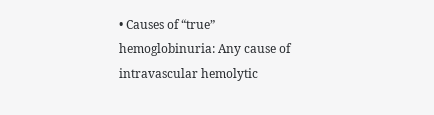• Causes of “true” hemoglobinuria: Any cause of intravascular hemolytic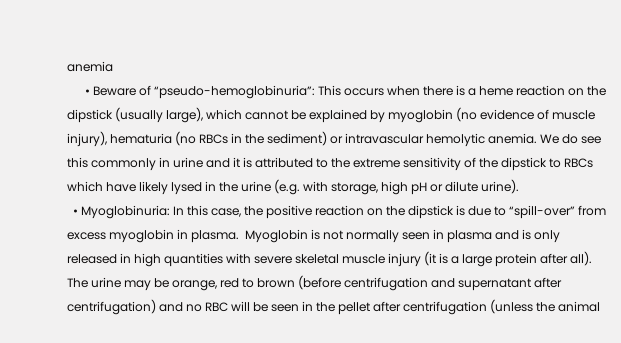anemia
      • Beware of “pseudo-hemoglobinuria”: This occurs when there is a heme reaction on the dipstick (usually large), which cannot be explained by myoglobin (no evidence of muscle injury), hematuria (no RBCs in the sediment) or intravascular hemolytic anemia. We do see this commonly in urine and it is attributed to the extreme sensitivity of the dipstick to RBCs which have likely lysed in the urine (e.g. with storage, high pH or dilute urine).
  • Myoglobinuria: In this case, the positive reaction on the dipstick is due to “spill-over” from excess myoglobin in plasma.  Myoglobin is not normally seen in plasma and is only released in high quantities with severe skeletal muscle injury (it is a large protein after all). The urine may be orange, red to brown (before centrifugation and supernatant after centrifugation) and no RBC will be seen in the pellet after centrifugation (unless the animal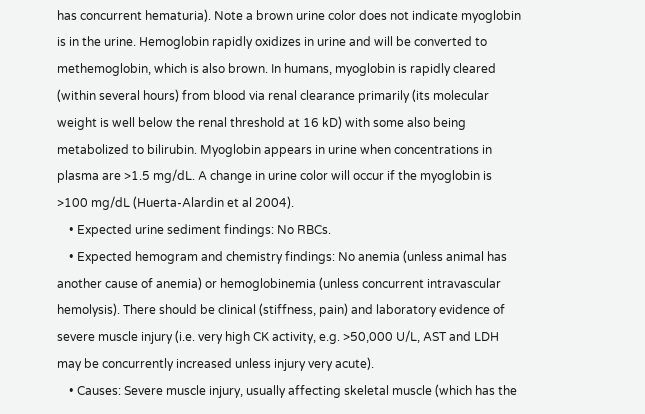has concurrent hematuria). Note a brown urine color does not indicate myoglobin is in the urine. Hemoglobin rapidly oxidizes in urine and will be converted to methemoglobin, which is also brown. In humans, myoglobin is rapidly cleared (within several hours) from blood via renal clearance primarily (its molecular weight is well below the renal threshold at 16 kD) with some also being metabolized to bilirubin. Myoglobin appears in urine when concentrations in plasma are >1.5 mg/dL. A change in urine color will occur if the myoglobin is >100 mg/dL (Huerta-Alardin et al 2004).
    • Expected urine sediment findings: No RBCs.
    • Expected hemogram and chemistry findings: No anemia (unless animal has another cause of anemia) or hemoglobinemia (unless concurrent intravascular hemolysis). There should be clinical (stiffness, pain) and laboratory evidence of severe muscle injury (i.e. very high CK activity, e.g. >50,000 U/L, AST and LDH may be concurrently increased unless injury very acute).
    • Causes: Severe muscle injury, usually affecting skeletal muscle (which has the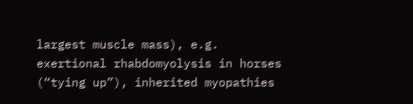largest muscle mass), e.g. exertional rhabdomyolysis in horses (“tying up”), inherited myopathies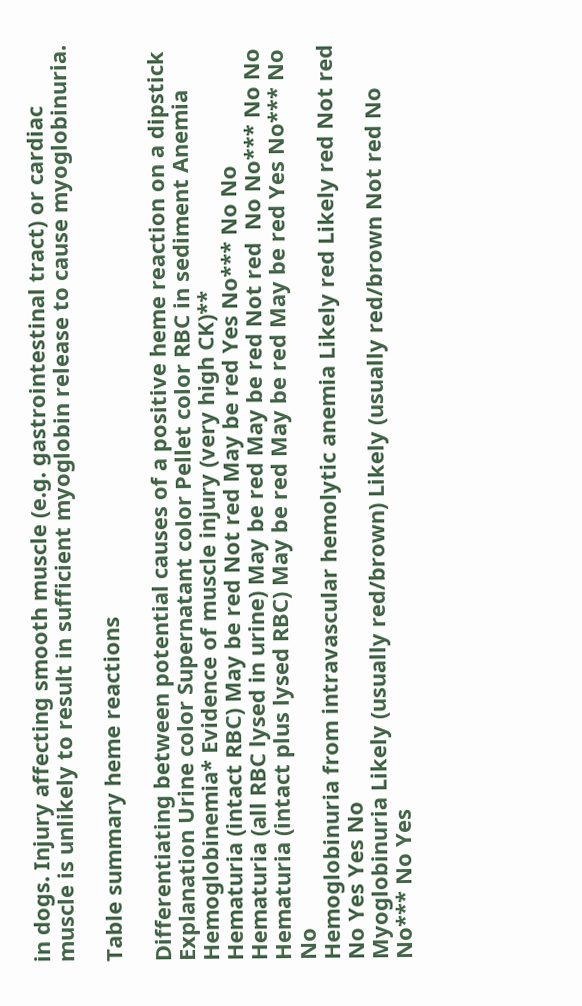in dogs. Injury affecting smooth muscle (e.g. gastrointestinal tract) or cardiac muscle is unlikely to result in sufficient myoglobin release to cause myoglobinuria.

Table summary heme reactions

Differentiating between potential causes of a positive heme reaction on a dipstick
Explanation Urine color Supernatant color Pellet color RBC in sediment Anemia Hemoglobinemia* Evidence of muscle injury (very high CK)**
Hematuria (intact RBC) May be red Not red May be red Yes No*** No No
Hematuria (all RBC lysed in urine) May be red May be red Not red  No No*** No No
Hematuria (intact plus lysed RBC) May be red May be red May be red Yes No*** No No
Hemoglobinuria from intravascular hemolytic anemia Likely red Likely red Not red No Yes Yes No
Myoglobinuria Likely (usually red/brown) Likely (usually red/brown Not red No No*** No Yes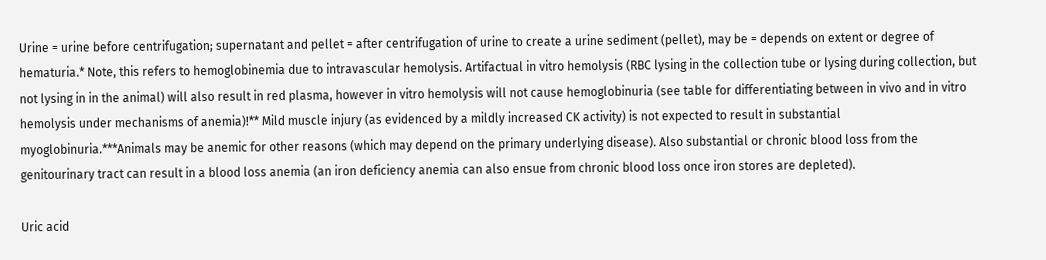Urine = urine before centrifugation; supernatant and pellet = after centrifugation of urine to create a urine sediment (pellet), may be = depends on extent or degree of hematuria.* Note, this refers to hemoglobinemia due to intravascular hemolysis. Artifactual in vitro hemolysis (RBC lysing in the collection tube or lysing during collection, but not lysing in in the animal) will also result in red plasma, however in vitro hemolysis will not cause hemoglobinuria (see table for differentiating between in vivo and in vitro hemolysis under mechanisms of anemia)!** Mild muscle injury (as evidenced by a mildly increased CK activity) is not expected to result in substantial myoglobinuria.***Animals may be anemic for other reasons (which may depend on the primary underlying disease). Also substantial or chronic blood loss from the genitourinary tract can result in a blood loss anemia (an iron deficiency anemia can also ensue from chronic blood loss once iron stores are depleted).

Uric acid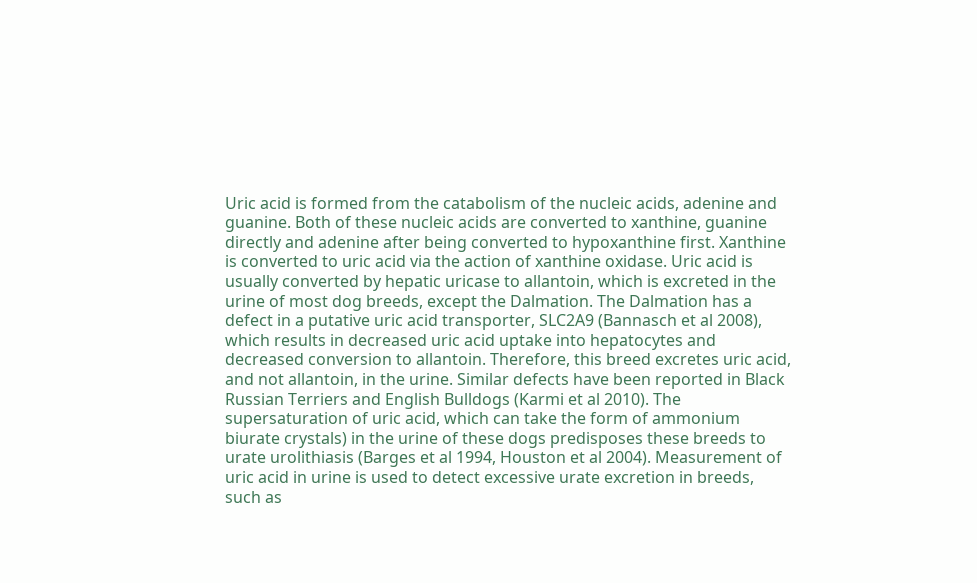Uric acid is formed from the catabolism of the nucleic acids, adenine and guanine. Both of these nucleic acids are converted to xanthine, guanine directly and adenine after being converted to hypoxanthine first. Xanthine is converted to uric acid via the action of xanthine oxidase. Uric acid is usually converted by hepatic uricase to allantoin, which is excreted in the urine of most dog breeds, except the Dalmation. The Dalmation has a defect in a putative uric acid transporter, SLC2A9 (Bannasch et al 2008), which results in decreased uric acid uptake into hepatocytes and decreased conversion to allantoin. Therefore, this breed excretes uric acid, and not allantoin, in the urine. Similar defects have been reported in Black Russian Terriers and English Bulldogs (Karmi et al 2010). The supersaturation of uric acid, which can take the form of ammonium biurate crystals) in the urine of these dogs predisposes these breeds to urate urolithiasis (Barges et al 1994, Houston et al 2004). Measurement of uric acid in urine is used to detect excessive urate excretion in breeds, such as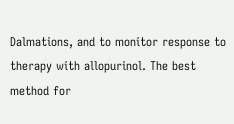Dalmations, and to monitor response to therapy with allopurinol. The best method for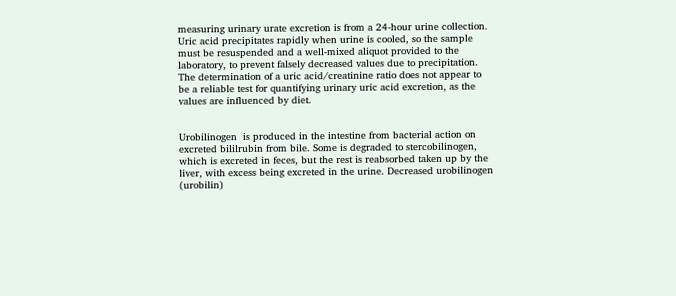measuring urinary urate excretion is from a 24-hour urine collection. Uric acid precipitates rapidly when urine is cooled, so the sample must be resuspended and a well-mixed aliquot provided to the laboratory, to prevent falsely decreased values due to precipitation. The determination of a uric acid/creatinine ratio does not appear to be a reliable test for quantifying urinary uric acid excretion, as the values are influenced by diet.


Urobilinogen  is produced in the intestine from bacterial action on excreted bililrubin from bile. Some is degraded to stercobilinogen, which is excreted in feces, but the rest is reabsorbed taken up by the liver, with excess being excreted in the urine. Decreased urobilinogen (urobilin)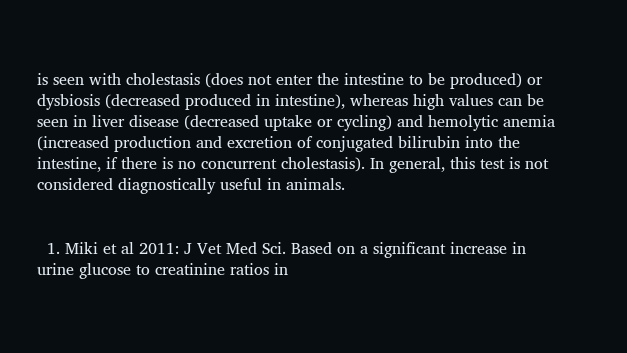is seen with cholestasis (does not enter the intestine to be produced) or dysbiosis (decreased produced in intestine), whereas high values can be seen in liver disease (decreased uptake or cycling) and hemolytic anemia (increased production and excretion of conjugated bilirubin into the intestine, if there is no concurrent cholestasis). In general, this test is not considered diagnostically useful in animals.


  1. Miki et al 2011: J Vet Med Sci. Based on a significant increase in urine glucose to creatinine ratios in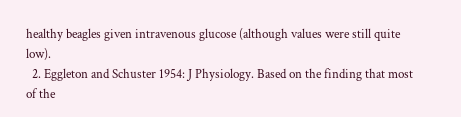healthy beagles given intravenous glucose (although values were still quite low).
  2. Eggleton and Schuster 1954: J Physiology. Based on the finding that most of the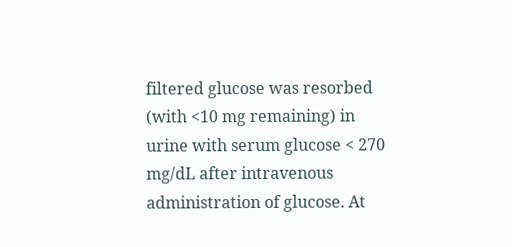filtered glucose was resorbed (with <10 mg remaining) in urine with serum glucose < 270 mg/dL after intravenous administration of glucose. At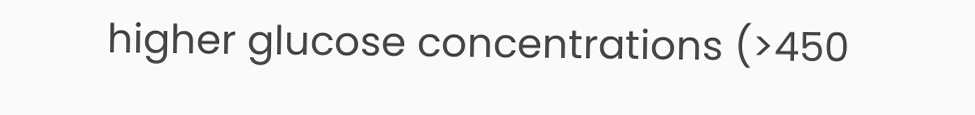higher glucose concentrations (>450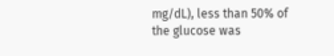mg/dL), less than 50% of the glucose was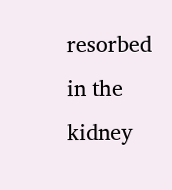resorbed in the kidney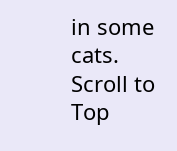in some cats.
Scroll to Top